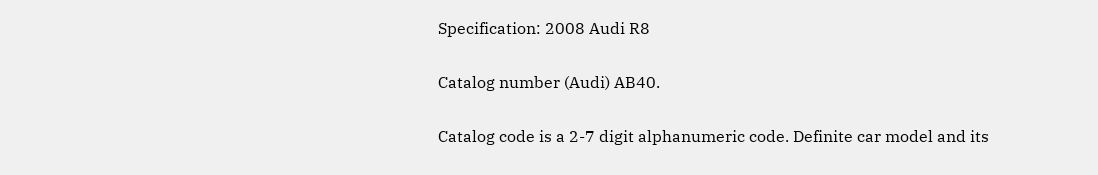Specification: 2008 Audi R8

Catalog number (Audi) AB40.

Catalog code is a 2-7 digit alphanumeric code. Definite car model and its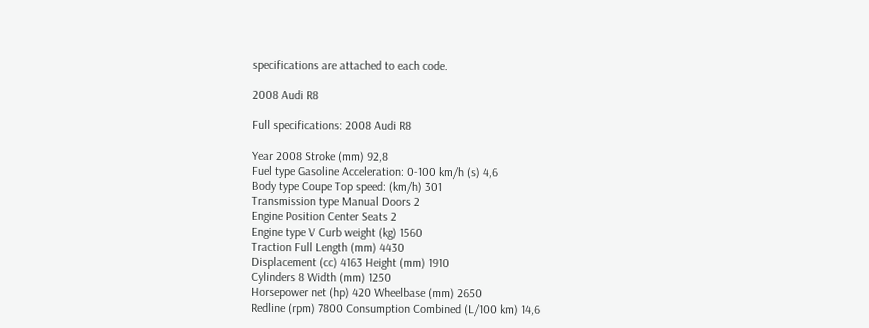specifications are attached to each code.

2008 Audi R8

Full specifications: 2008 Audi R8

Year 2008 Stroke (mm) 92,8
Fuel type Gasoline Acceleration: 0-100 km/h (s) 4,6
Body type Coupe Top speed: (km/h) 301
Transmission type Manual Doors 2
Engine Position Center Seats 2
Engine type V Curb weight (kg) 1560
Traction Full Length (mm) 4430
Displacement (cc) 4163 Height (mm) 1910
Cylinders 8 Width (mm) 1250
Horsepower net (hp) 420 Wheelbase (mm) 2650
Redline (rpm) 7800 Consumption Combined (L/100 km) 14,6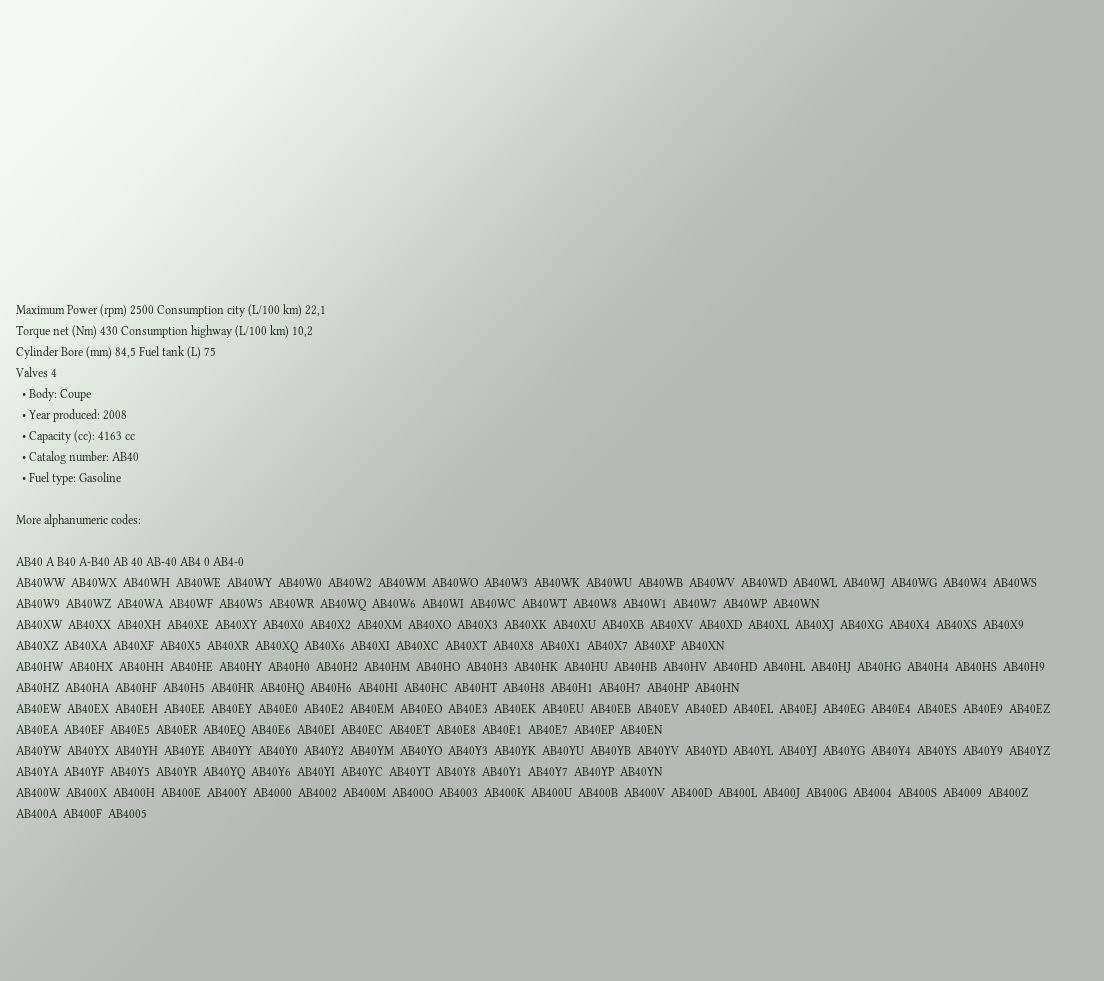Maximum Power (rpm) 2500 Consumption city (L/100 km) 22,1
Torque net (Nm) 430 Consumption highway (L/100 km) 10,2
Cylinder Bore (mm) 84,5 Fuel tank (L) 75
Valves 4
  • Body: Coupe
  • Year produced: 2008
  • Capacity (cc): 4163 cc
  • Catalog number: AB40
  • Fuel type: Gasoline

More alphanumeric codes:

AB40 A B40 A-B40 AB 40 AB-40 AB4 0 AB4-0
AB40WW  AB40WX  AB40WH  AB40WE  AB40WY  AB40W0  AB40W2  AB40WM  AB40WO  AB40W3  AB40WK  AB40WU  AB40WB  AB40WV  AB40WD  AB40WL  AB40WJ  AB40WG  AB40W4  AB40WS  AB40W9  AB40WZ  AB40WA  AB40WF  AB40W5  AB40WR  AB40WQ  AB40W6  AB40WI  AB40WC  AB40WT  AB40W8  AB40W1  AB40W7  AB40WP  AB40WN
AB40XW  AB40XX  AB40XH  AB40XE  AB40XY  AB40X0  AB40X2  AB40XM  AB40XO  AB40X3  AB40XK  AB40XU  AB40XB  AB40XV  AB40XD  AB40XL  AB40XJ  AB40XG  AB40X4  AB40XS  AB40X9  AB40XZ  AB40XA  AB40XF  AB40X5  AB40XR  AB40XQ  AB40X6  AB40XI  AB40XC  AB40XT  AB40X8  AB40X1  AB40X7  AB40XP  AB40XN
AB40HW  AB40HX  AB40HH  AB40HE  AB40HY  AB40H0  AB40H2  AB40HM  AB40HO  AB40H3  AB40HK  AB40HU  AB40HB  AB40HV  AB40HD  AB40HL  AB40HJ  AB40HG  AB40H4  AB40HS  AB40H9  AB40HZ  AB40HA  AB40HF  AB40H5  AB40HR  AB40HQ  AB40H6  AB40HI  AB40HC  AB40HT  AB40H8  AB40H1  AB40H7  AB40HP  AB40HN
AB40EW  AB40EX  AB40EH  AB40EE  AB40EY  AB40E0  AB40E2  AB40EM  AB40EO  AB40E3  AB40EK  AB40EU  AB40EB  AB40EV  AB40ED  AB40EL  AB40EJ  AB40EG  AB40E4  AB40ES  AB40E9  AB40EZ  AB40EA  AB40EF  AB40E5  AB40ER  AB40EQ  AB40E6  AB40EI  AB40EC  AB40ET  AB40E8  AB40E1  AB40E7  AB40EP  AB40EN
AB40YW  AB40YX  AB40YH  AB40YE  AB40YY  AB40Y0  AB40Y2  AB40YM  AB40YO  AB40Y3  AB40YK  AB40YU  AB40YB  AB40YV  AB40YD  AB40YL  AB40YJ  AB40YG  AB40Y4  AB40YS  AB40Y9  AB40YZ  AB40YA  AB40YF  AB40Y5  AB40YR  AB40YQ  AB40Y6  AB40YI  AB40YC  AB40YT  AB40Y8  AB40Y1  AB40Y7  AB40YP  AB40YN
AB400W  AB400X  AB400H  AB400E  AB400Y  AB4000  AB4002  AB400M  AB400O  AB4003  AB400K  AB400U  AB400B  AB400V  AB400D  AB400L  AB400J  AB400G  AB4004  AB400S  AB4009  AB400Z  AB400A  AB400F  AB4005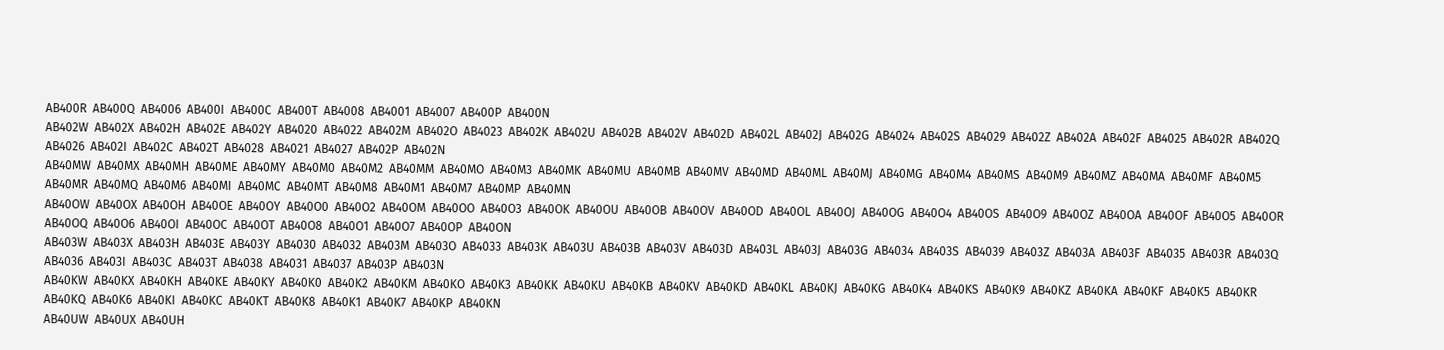AB400R  AB400Q  AB4006  AB400I  AB400C  AB400T  AB4008  AB4001  AB4007  AB400P  AB400N
AB402W  AB402X  AB402H  AB402E  AB402Y  AB4020  AB4022  AB402M  AB402O  AB4023  AB402K  AB402U  AB402B  AB402V  AB402D  AB402L  AB402J  AB402G  AB4024  AB402S  AB4029  AB402Z  AB402A  AB402F  AB4025  AB402R  AB402Q  AB4026  AB402I  AB402C  AB402T  AB4028  AB4021  AB4027  AB402P  AB402N
AB40MW  AB40MX  AB40MH  AB40ME  AB40MY  AB40M0  AB40M2  AB40MM  AB40MO  AB40M3  AB40MK  AB40MU  AB40MB  AB40MV  AB40MD  AB40ML  AB40MJ  AB40MG  AB40M4  AB40MS  AB40M9  AB40MZ  AB40MA  AB40MF  AB40M5  AB40MR  AB40MQ  AB40M6  AB40MI  AB40MC  AB40MT  AB40M8  AB40M1  AB40M7  AB40MP  AB40MN
AB40OW  AB40OX  AB40OH  AB40OE  AB40OY  AB40O0  AB40O2  AB40OM  AB40OO  AB40O3  AB40OK  AB40OU  AB40OB  AB40OV  AB40OD  AB40OL  AB40OJ  AB40OG  AB40O4  AB40OS  AB40O9  AB40OZ  AB40OA  AB40OF  AB40O5  AB40OR  AB40OQ  AB40O6  AB40OI  AB40OC  AB40OT  AB40O8  AB40O1  AB40O7  AB40OP  AB40ON
AB403W  AB403X  AB403H  AB403E  AB403Y  AB4030  AB4032  AB403M  AB403O  AB4033  AB403K  AB403U  AB403B  AB403V  AB403D  AB403L  AB403J  AB403G  AB4034  AB403S  AB4039  AB403Z  AB403A  AB403F  AB4035  AB403R  AB403Q  AB4036  AB403I  AB403C  AB403T  AB4038  AB4031  AB4037  AB403P  AB403N
AB40KW  AB40KX  AB40KH  AB40KE  AB40KY  AB40K0  AB40K2  AB40KM  AB40KO  AB40K3  AB40KK  AB40KU  AB40KB  AB40KV  AB40KD  AB40KL  AB40KJ  AB40KG  AB40K4  AB40KS  AB40K9  AB40KZ  AB40KA  AB40KF  AB40K5  AB40KR  AB40KQ  AB40K6  AB40KI  AB40KC  AB40KT  AB40K8  AB40K1  AB40K7  AB40KP  AB40KN
AB40UW  AB40UX  AB40UH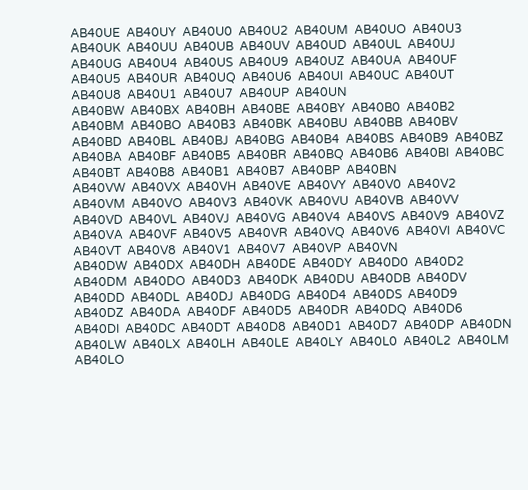AB40UE  AB40UY  AB40U0  AB40U2  AB40UM  AB40UO  AB40U3  AB40UK  AB40UU  AB40UB  AB40UV  AB40UD  AB40UL  AB40UJ  AB40UG  AB40U4  AB40US  AB40U9  AB40UZ  AB40UA  AB40UF  AB40U5  AB40UR  AB40UQ  AB40U6  AB40UI  AB40UC  AB40UT  AB40U8  AB40U1  AB40U7  AB40UP  AB40UN
AB40BW  AB40BX  AB40BH  AB40BE  AB40BY  AB40B0  AB40B2  AB40BM  AB40BO  AB40B3  AB40BK  AB40BU  AB40BB  AB40BV  AB40BD  AB40BL  AB40BJ  AB40BG  AB40B4  AB40BS  AB40B9  AB40BZ  AB40BA  AB40BF  AB40B5  AB40BR  AB40BQ  AB40B6  AB40BI  AB40BC  AB40BT  AB40B8  AB40B1  AB40B7  AB40BP  AB40BN
AB40VW  AB40VX  AB40VH  AB40VE  AB40VY  AB40V0  AB40V2  AB40VM  AB40VO  AB40V3  AB40VK  AB40VU  AB40VB  AB40VV  AB40VD  AB40VL  AB40VJ  AB40VG  AB40V4  AB40VS  AB40V9  AB40VZ  AB40VA  AB40VF  AB40V5  AB40VR  AB40VQ  AB40V6  AB40VI  AB40VC  AB40VT  AB40V8  AB40V1  AB40V7  AB40VP  AB40VN
AB40DW  AB40DX  AB40DH  AB40DE  AB40DY  AB40D0  AB40D2  AB40DM  AB40DO  AB40D3  AB40DK  AB40DU  AB40DB  AB40DV  AB40DD  AB40DL  AB40DJ  AB40DG  AB40D4  AB40DS  AB40D9  AB40DZ  AB40DA  AB40DF  AB40D5  AB40DR  AB40DQ  AB40D6  AB40DI  AB40DC  AB40DT  AB40D8  AB40D1  AB40D7  AB40DP  AB40DN
AB40LW  AB40LX  AB40LH  AB40LE  AB40LY  AB40L0  AB40L2  AB40LM  AB40LO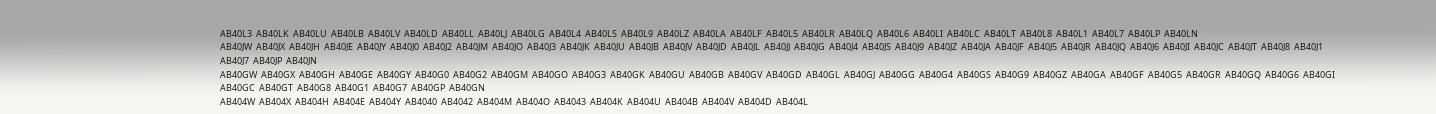AB40L3  AB40LK  AB40LU  AB40LB  AB40LV  AB40LD  AB40LL  AB40LJ  AB40LG  AB40L4  AB40LS  AB40L9  AB40LZ  AB40LA  AB40LF  AB40L5  AB40LR  AB40LQ  AB40L6  AB40LI  AB40LC  AB40LT  AB40L8  AB40L1  AB40L7  AB40LP  AB40LN
AB40JW  AB40JX  AB40JH  AB40JE  AB40JY  AB40J0  AB40J2  AB40JM  AB40JO  AB40J3  AB40JK  AB40JU  AB40JB  AB40JV  AB40JD  AB40JL  AB40JJ  AB40JG  AB40J4  AB40JS  AB40J9  AB40JZ  AB40JA  AB40JF  AB40J5  AB40JR  AB40JQ  AB40J6  AB40JI  AB40JC  AB40JT  AB40J8  AB40J1  AB40J7  AB40JP  AB40JN
AB40GW  AB40GX  AB40GH  AB40GE  AB40GY  AB40G0  AB40G2  AB40GM  AB40GO  AB40G3  AB40GK  AB40GU  AB40GB  AB40GV  AB40GD  AB40GL  AB40GJ  AB40GG  AB40G4  AB40GS  AB40G9  AB40GZ  AB40GA  AB40GF  AB40G5  AB40GR  AB40GQ  AB40G6  AB40GI  AB40GC  AB40GT  AB40G8  AB40G1  AB40G7  AB40GP  AB40GN
AB404W  AB404X  AB404H  AB404E  AB404Y  AB4040  AB4042  AB404M  AB404O  AB4043  AB404K  AB404U  AB404B  AB404V  AB404D  AB404L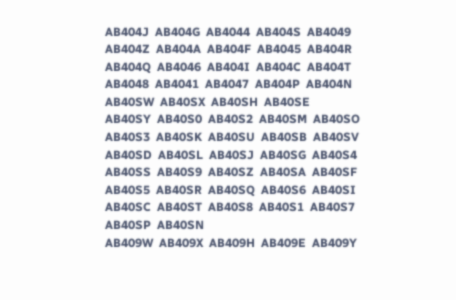AB404J  AB404G  AB4044  AB404S  AB4049  AB404Z  AB404A  AB404F  AB4045  AB404R  AB404Q  AB4046  AB404I  AB404C  AB404T  AB4048  AB4041  AB4047  AB404P  AB404N
AB40SW  AB40SX  AB40SH  AB40SE  AB40SY  AB40S0  AB40S2  AB40SM  AB40SO  AB40S3  AB40SK  AB40SU  AB40SB  AB40SV  AB40SD  AB40SL  AB40SJ  AB40SG  AB40S4  AB40SS  AB40S9  AB40SZ  AB40SA  AB40SF  AB40S5  AB40SR  AB40SQ  AB40S6  AB40SI  AB40SC  AB40ST  AB40S8  AB40S1  AB40S7  AB40SP  AB40SN
AB409W  AB409X  AB409H  AB409E  AB409Y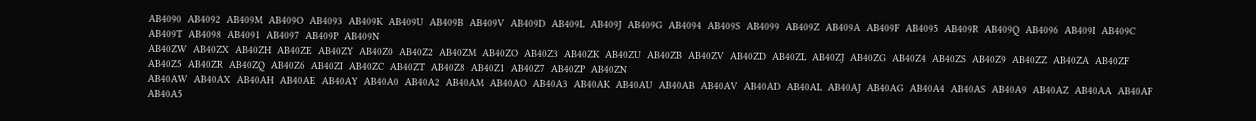AB4090  AB4092  AB409M  AB409O  AB4093  AB409K  AB409U  AB409B  AB409V  AB409D  AB409L  AB409J  AB409G  AB4094  AB409S  AB4099  AB409Z  AB409A  AB409F  AB4095  AB409R  AB409Q  AB4096  AB409I  AB409C  AB409T  AB4098  AB4091  AB4097  AB409P  AB409N
AB40ZW  AB40ZX  AB40ZH  AB40ZE  AB40ZY  AB40Z0  AB40Z2  AB40ZM  AB40ZO  AB40Z3  AB40ZK  AB40ZU  AB40ZB  AB40ZV  AB40ZD  AB40ZL  AB40ZJ  AB40ZG  AB40Z4  AB40ZS  AB40Z9  AB40ZZ  AB40ZA  AB40ZF  AB40Z5  AB40ZR  AB40ZQ  AB40Z6  AB40ZI  AB40ZC  AB40ZT  AB40Z8  AB40Z1  AB40Z7  AB40ZP  AB40ZN
AB40AW  AB40AX  AB40AH  AB40AE  AB40AY  AB40A0  AB40A2  AB40AM  AB40AO  AB40A3  AB40AK  AB40AU  AB40AB  AB40AV  AB40AD  AB40AL  AB40AJ  AB40AG  AB40A4  AB40AS  AB40A9  AB40AZ  AB40AA  AB40AF  AB40A5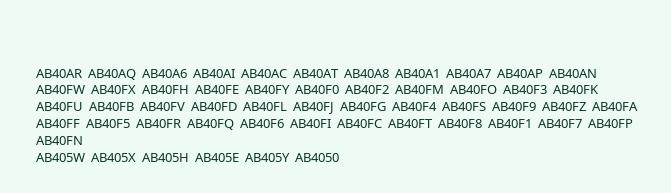AB40AR  AB40AQ  AB40A6  AB40AI  AB40AC  AB40AT  AB40A8  AB40A1  AB40A7  AB40AP  AB40AN
AB40FW  AB40FX  AB40FH  AB40FE  AB40FY  AB40F0  AB40F2  AB40FM  AB40FO  AB40F3  AB40FK  AB40FU  AB40FB  AB40FV  AB40FD  AB40FL  AB40FJ  AB40FG  AB40F4  AB40FS  AB40F9  AB40FZ  AB40FA  AB40FF  AB40F5  AB40FR  AB40FQ  AB40F6  AB40FI  AB40FC  AB40FT  AB40F8  AB40F1  AB40F7  AB40FP  AB40FN
AB405W  AB405X  AB405H  AB405E  AB405Y  AB4050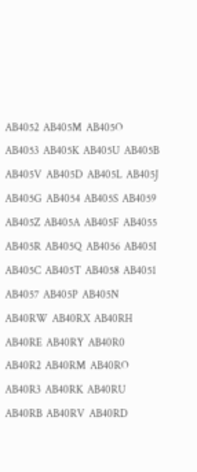AB4052  AB405M  AB405O  AB4053  AB405K  AB405U  AB405B  AB405V  AB405D  AB405L  AB405J  AB405G  AB4054  AB405S  AB4059  AB405Z  AB405A  AB405F  AB4055  AB405R  AB405Q  AB4056  AB405I  AB405C  AB405T  AB4058  AB4051  AB4057  AB405P  AB405N
AB40RW  AB40RX  AB40RH  AB40RE  AB40RY  AB40R0  AB40R2  AB40RM  AB40RO  AB40R3  AB40RK  AB40RU  AB40RB  AB40RV  AB40RD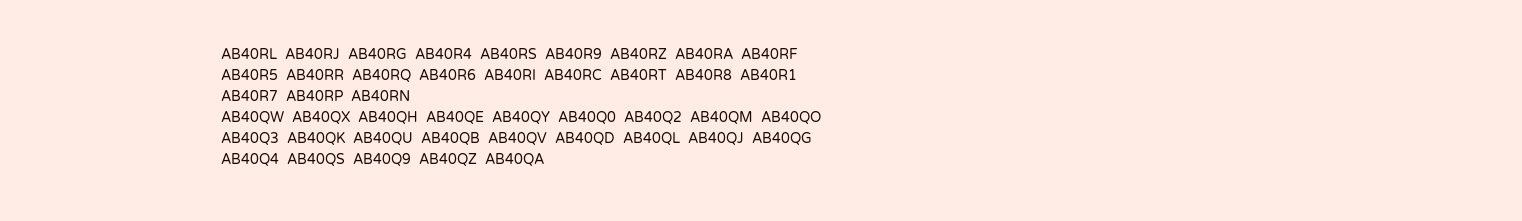AB40RL  AB40RJ  AB40RG  AB40R4  AB40RS  AB40R9  AB40RZ  AB40RA  AB40RF  AB40R5  AB40RR  AB40RQ  AB40R6  AB40RI  AB40RC  AB40RT  AB40R8  AB40R1  AB40R7  AB40RP  AB40RN
AB40QW  AB40QX  AB40QH  AB40QE  AB40QY  AB40Q0  AB40Q2  AB40QM  AB40QO  AB40Q3  AB40QK  AB40QU  AB40QB  AB40QV  AB40QD  AB40QL  AB40QJ  AB40QG  AB40Q4  AB40QS  AB40Q9  AB40QZ  AB40QA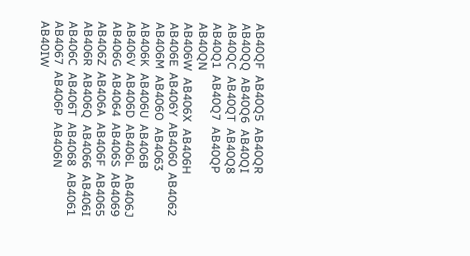AB40QF  AB40Q5  AB40QR  AB40QQ  AB40Q6  AB40QI  AB40QC  AB40QT  AB40Q8  AB40Q1  AB40Q7  AB40QP  AB40QN
AB406W  AB406X  AB406H  AB406E  AB406Y  AB4060  AB4062  AB406M  AB406O  AB4063  AB406K  AB406U  AB406B  AB406V  AB406D  AB406L  AB406J  AB406G  AB4064  AB406S  AB4069  AB406Z  AB406A  AB406F  AB4065  AB406R  AB406Q  AB4066  AB406I  AB406C  AB406T  AB4068  AB4061  AB4067  AB406P  AB406N
AB40IW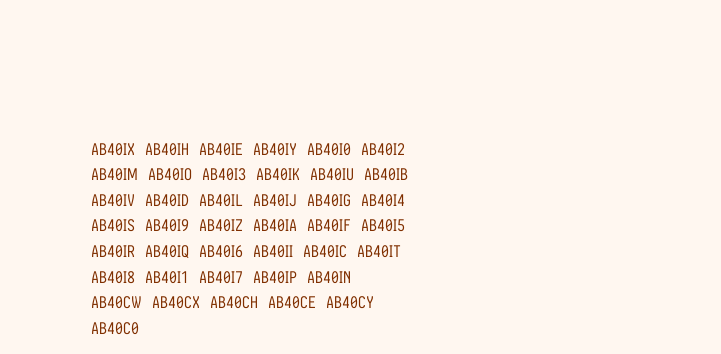AB40IX  AB40IH  AB40IE  AB40IY  AB40I0  AB40I2  AB40IM  AB40IO  AB40I3  AB40IK  AB40IU  AB40IB  AB40IV  AB40ID  AB40IL  AB40IJ  AB40IG  AB40I4  AB40IS  AB40I9  AB40IZ  AB40IA  AB40IF  AB40I5  AB40IR  AB40IQ  AB40I6  AB40II  AB40IC  AB40IT  AB40I8  AB40I1  AB40I7  AB40IP  AB40IN
AB40CW  AB40CX  AB40CH  AB40CE  AB40CY  AB40C0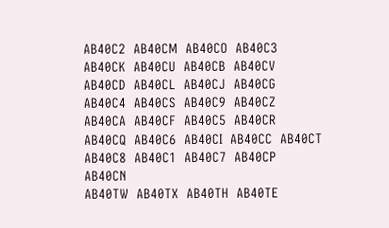AB40C2  AB40CM  AB40CO  AB40C3  AB40CK  AB40CU  AB40CB  AB40CV  AB40CD  AB40CL  AB40CJ  AB40CG  AB40C4  AB40CS  AB40C9  AB40CZ  AB40CA  AB40CF  AB40C5  AB40CR  AB40CQ  AB40C6  AB40CI  AB40CC  AB40CT  AB40C8  AB40C1  AB40C7  AB40CP  AB40CN
AB40TW  AB40TX  AB40TH  AB40TE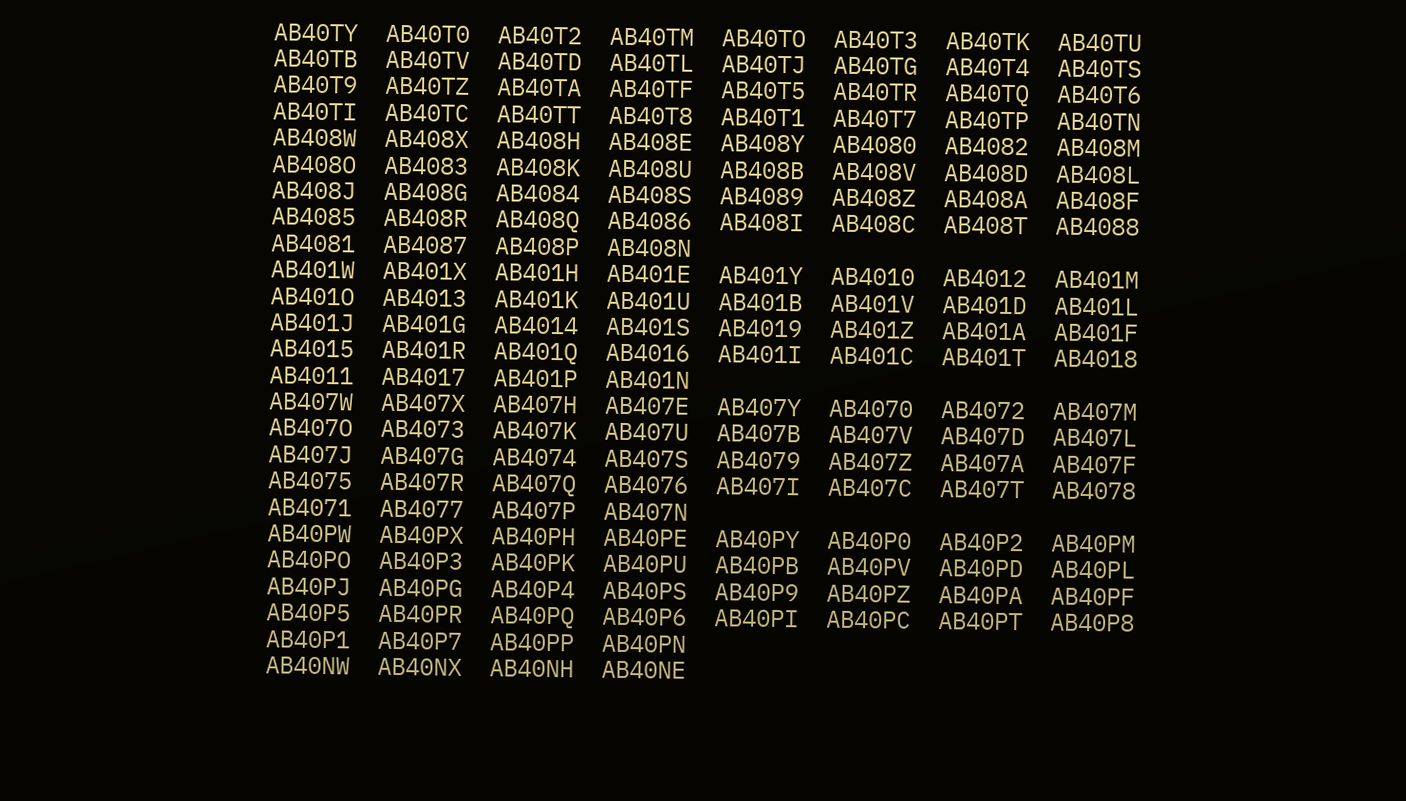AB40TY  AB40T0  AB40T2  AB40TM  AB40TO  AB40T3  AB40TK  AB40TU  AB40TB  AB40TV  AB40TD  AB40TL  AB40TJ  AB40TG  AB40T4  AB40TS  AB40T9  AB40TZ  AB40TA  AB40TF  AB40T5  AB40TR  AB40TQ  AB40T6  AB40TI  AB40TC  AB40TT  AB40T8  AB40T1  AB40T7  AB40TP  AB40TN
AB408W  AB408X  AB408H  AB408E  AB408Y  AB4080  AB4082  AB408M  AB408O  AB4083  AB408K  AB408U  AB408B  AB408V  AB408D  AB408L  AB408J  AB408G  AB4084  AB408S  AB4089  AB408Z  AB408A  AB408F  AB4085  AB408R  AB408Q  AB4086  AB408I  AB408C  AB408T  AB4088  AB4081  AB4087  AB408P  AB408N
AB401W  AB401X  AB401H  AB401E  AB401Y  AB4010  AB4012  AB401M  AB401O  AB4013  AB401K  AB401U  AB401B  AB401V  AB401D  AB401L  AB401J  AB401G  AB4014  AB401S  AB4019  AB401Z  AB401A  AB401F  AB4015  AB401R  AB401Q  AB4016  AB401I  AB401C  AB401T  AB4018  AB4011  AB4017  AB401P  AB401N
AB407W  AB407X  AB407H  AB407E  AB407Y  AB4070  AB4072  AB407M  AB407O  AB4073  AB407K  AB407U  AB407B  AB407V  AB407D  AB407L  AB407J  AB407G  AB4074  AB407S  AB4079  AB407Z  AB407A  AB407F  AB4075  AB407R  AB407Q  AB4076  AB407I  AB407C  AB407T  AB4078  AB4071  AB4077  AB407P  AB407N
AB40PW  AB40PX  AB40PH  AB40PE  AB40PY  AB40P0  AB40P2  AB40PM  AB40PO  AB40P3  AB40PK  AB40PU  AB40PB  AB40PV  AB40PD  AB40PL  AB40PJ  AB40PG  AB40P4  AB40PS  AB40P9  AB40PZ  AB40PA  AB40PF  AB40P5  AB40PR  AB40PQ  AB40P6  AB40PI  AB40PC  AB40PT  AB40P8  AB40P1  AB40P7  AB40PP  AB40PN
AB40NW  AB40NX  AB40NH  AB40NE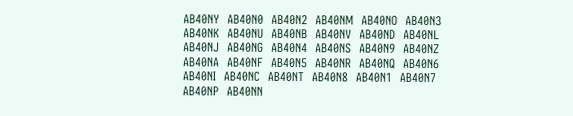AB40NY  AB40N0  AB40N2  AB40NM  AB40NO  AB40N3  AB40NK  AB40NU  AB40NB  AB40NV  AB40ND  AB40NL  AB40NJ  AB40NG  AB40N4  AB40NS  AB40N9  AB40NZ  AB40NA  AB40NF  AB40N5  AB40NR  AB40NQ  AB40N6  AB40NI  AB40NC  AB40NT  AB40N8  AB40N1  AB40N7  AB40NP  AB40NN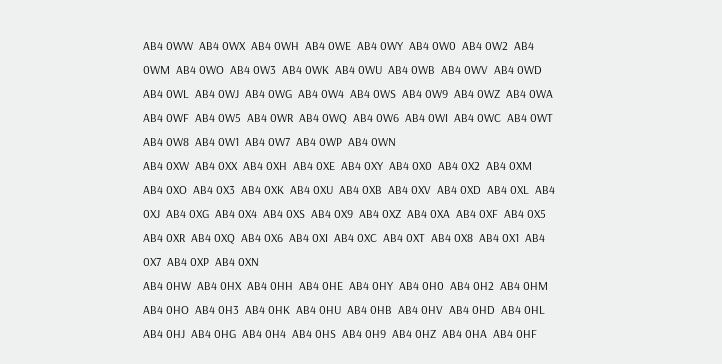AB4 0WW  AB4 0WX  AB4 0WH  AB4 0WE  AB4 0WY  AB4 0W0  AB4 0W2  AB4 0WM  AB4 0WO  AB4 0W3  AB4 0WK  AB4 0WU  AB4 0WB  AB4 0WV  AB4 0WD  AB4 0WL  AB4 0WJ  AB4 0WG  AB4 0W4  AB4 0WS  AB4 0W9  AB4 0WZ  AB4 0WA  AB4 0WF  AB4 0W5  AB4 0WR  AB4 0WQ  AB4 0W6  AB4 0WI  AB4 0WC  AB4 0WT  AB4 0W8  AB4 0W1  AB4 0W7  AB4 0WP  AB4 0WN
AB4 0XW  AB4 0XX  AB4 0XH  AB4 0XE  AB4 0XY  AB4 0X0  AB4 0X2  AB4 0XM  AB4 0XO  AB4 0X3  AB4 0XK  AB4 0XU  AB4 0XB  AB4 0XV  AB4 0XD  AB4 0XL  AB4 0XJ  AB4 0XG  AB4 0X4  AB4 0XS  AB4 0X9  AB4 0XZ  AB4 0XA  AB4 0XF  AB4 0X5  AB4 0XR  AB4 0XQ  AB4 0X6  AB4 0XI  AB4 0XC  AB4 0XT  AB4 0X8  AB4 0X1  AB4 0X7  AB4 0XP  AB4 0XN
AB4 0HW  AB4 0HX  AB4 0HH  AB4 0HE  AB4 0HY  AB4 0H0  AB4 0H2  AB4 0HM  AB4 0HO  AB4 0H3  AB4 0HK  AB4 0HU  AB4 0HB  AB4 0HV  AB4 0HD  AB4 0HL  AB4 0HJ  AB4 0HG  AB4 0H4  AB4 0HS  AB4 0H9  AB4 0HZ  AB4 0HA  AB4 0HF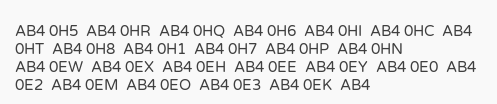AB4 0H5  AB4 0HR  AB4 0HQ  AB4 0H6  AB4 0HI  AB4 0HC  AB4 0HT  AB4 0H8  AB4 0H1  AB4 0H7  AB4 0HP  AB4 0HN
AB4 0EW  AB4 0EX  AB4 0EH  AB4 0EE  AB4 0EY  AB4 0E0  AB4 0E2  AB4 0EM  AB4 0EO  AB4 0E3  AB4 0EK  AB4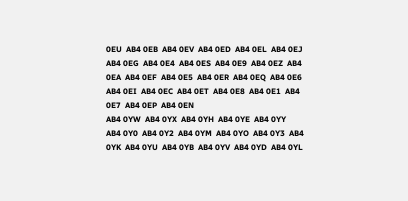0EU  AB4 0EB  AB4 0EV  AB4 0ED  AB4 0EL  AB4 0EJ  AB4 0EG  AB4 0E4  AB4 0ES  AB4 0E9  AB4 0EZ  AB4 0EA  AB4 0EF  AB4 0E5  AB4 0ER  AB4 0EQ  AB4 0E6  AB4 0EI  AB4 0EC  AB4 0ET  AB4 0E8  AB4 0E1  AB4 0E7  AB4 0EP  AB4 0EN
AB4 0YW  AB4 0YX  AB4 0YH  AB4 0YE  AB4 0YY  AB4 0Y0  AB4 0Y2  AB4 0YM  AB4 0YO  AB4 0Y3  AB4 0YK  AB4 0YU  AB4 0YB  AB4 0YV  AB4 0YD  AB4 0YL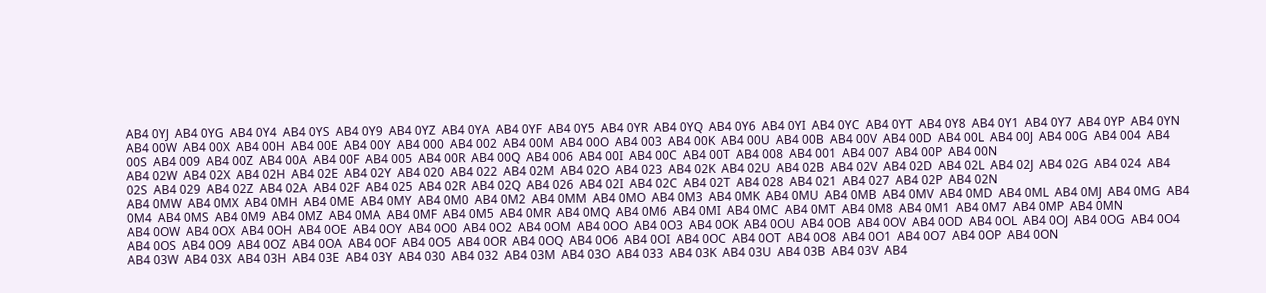AB4 0YJ  AB4 0YG  AB4 0Y4  AB4 0YS  AB4 0Y9  AB4 0YZ  AB4 0YA  AB4 0YF  AB4 0Y5  AB4 0YR  AB4 0YQ  AB4 0Y6  AB4 0YI  AB4 0YC  AB4 0YT  AB4 0Y8  AB4 0Y1  AB4 0Y7  AB4 0YP  AB4 0YN
AB4 00W  AB4 00X  AB4 00H  AB4 00E  AB4 00Y  AB4 000  AB4 002  AB4 00M  AB4 00O  AB4 003  AB4 00K  AB4 00U  AB4 00B  AB4 00V  AB4 00D  AB4 00L  AB4 00J  AB4 00G  AB4 004  AB4 00S  AB4 009  AB4 00Z  AB4 00A  AB4 00F  AB4 005  AB4 00R  AB4 00Q  AB4 006  AB4 00I  AB4 00C  AB4 00T  AB4 008  AB4 001  AB4 007  AB4 00P  AB4 00N
AB4 02W  AB4 02X  AB4 02H  AB4 02E  AB4 02Y  AB4 020  AB4 022  AB4 02M  AB4 02O  AB4 023  AB4 02K  AB4 02U  AB4 02B  AB4 02V  AB4 02D  AB4 02L  AB4 02J  AB4 02G  AB4 024  AB4 02S  AB4 029  AB4 02Z  AB4 02A  AB4 02F  AB4 025  AB4 02R  AB4 02Q  AB4 026  AB4 02I  AB4 02C  AB4 02T  AB4 028  AB4 021  AB4 027  AB4 02P  AB4 02N
AB4 0MW  AB4 0MX  AB4 0MH  AB4 0ME  AB4 0MY  AB4 0M0  AB4 0M2  AB4 0MM  AB4 0MO  AB4 0M3  AB4 0MK  AB4 0MU  AB4 0MB  AB4 0MV  AB4 0MD  AB4 0ML  AB4 0MJ  AB4 0MG  AB4 0M4  AB4 0MS  AB4 0M9  AB4 0MZ  AB4 0MA  AB4 0MF  AB4 0M5  AB4 0MR  AB4 0MQ  AB4 0M6  AB4 0MI  AB4 0MC  AB4 0MT  AB4 0M8  AB4 0M1  AB4 0M7  AB4 0MP  AB4 0MN
AB4 0OW  AB4 0OX  AB4 0OH  AB4 0OE  AB4 0OY  AB4 0O0  AB4 0O2  AB4 0OM  AB4 0OO  AB4 0O3  AB4 0OK  AB4 0OU  AB4 0OB  AB4 0OV  AB4 0OD  AB4 0OL  AB4 0OJ  AB4 0OG  AB4 0O4  AB4 0OS  AB4 0O9  AB4 0OZ  AB4 0OA  AB4 0OF  AB4 0O5  AB4 0OR  AB4 0OQ  AB4 0O6  AB4 0OI  AB4 0OC  AB4 0OT  AB4 0O8  AB4 0O1  AB4 0O7  AB4 0OP  AB4 0ON
AB4 03W  AB4 03X  AB4 03H  AB4 03E  AB4 03Y  AB4 030  AB4 032  AB4 03M  AB4 03O  AB4 033  AB4 03K  AB4 03U  AB4 03B  AB4 03V  AB4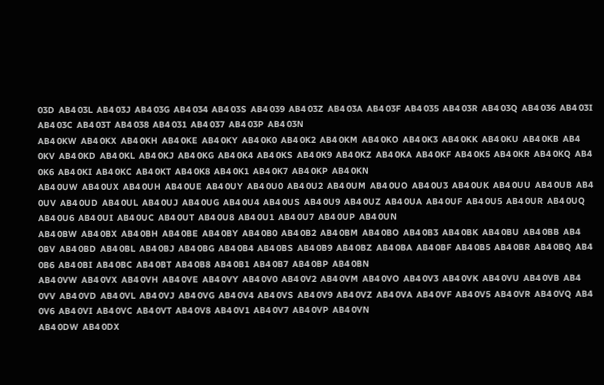03D  AB4 03L  AB4 03J  AB4 03G  AB4 034  AB4 03S  AB4 039  AB4 03Z  AB4 03A  AB4 03F  AB4 035  AB4 03R  AB4 03Q  AB4 036  AB4 03I  AB4 03C  AB4 03T  AB4 038  AB4 031  AB4 037  AB4 03P  AB4 03N
AB4 0KW  AB4 0KX  AB4 0KH  AB4 0KE  AB4 0KY  AB4 0K0  AB4 0K2  AB4 0KM  AB4 0KO  AB4 0K3  AB4 0KK  AB4 0KU  AB4 0KB  AB4 0KV  AB4 0KD  AB4 0KL  AB4 0KJ  AB4 0KG  AB4 0K4  AB4 0KS  AB4 0K9  AB4 0KZ  AB4 0KA  AB4 0KF  AB4 0K5  AB4 0KR  AB4 0KQ  AB4 0K6  AB4 0KI  AB4 0KC  AB4 0KT  AB4 0K8  AB4 0K1  AB4 0K7  AB4 0KP  AB4 0KN
AB4 0UW  AB4 0UX  AB4 0UH  AB4 0UE  AB4 0UY  AB4 0U0  AB4 0U2  AB4 0UM  AB4 0UO  AB4 0U3  AB4 0UK  AB4 0UU  AB4 0UB  AB4 0UV  AB4 0UD  AB4 0UL  AB4 0UJ  AB4 0UG  AB4 0U4  AB4 0US  AB4 0U9  AB4 0UZ  AB4 0UA  AB4 0UF  AB4 0U5  AB4 0UR  AB4 0UQ  AB4 0U6  AB4 0UI  AB4 0UC  AB4 0UT  AB4 0U8  AB4 0U1  AB4 0U7  AB4 0UP  AB4 0UN
AB4 0BW  AB4 0BX  AB4 0BH  AB4 0BE  AB4 0BY  AB4 0B0  AB4 0B2  AB4 0BM  AB4 0BO  AB4 0B3  AB4 0BK  AB4 0BU  AB4 0BB  AB4 0BV  AB4 0BD  AB4 0BL  AB4 0BJ  AB4 0BG  AB4 0B4  AB4 0BS  AB4 0B9  AB4 0BZ  AB4 0BA  AB4 0BF  AB4 0B5  AB4 0BR  AB4 0BQ  AB4 0B6  AB4 0BI  AB4 0BC  AB4 0BT  AB4 0B8  AB4 0B1  AB4 0B7  AB4 0BP  AB4 0BN
AB4 0VW  AB4 0VX  AB4 0VH  AB4 0VE  AB4 0VY  AB4 0V0  AB4 0V2  AB4 0VM  AB4 0VO  AB4 0V3  AB4 0VK  AB4 0VU  AB4 0VB  AB4 0VV  AB4 0VD  AB4 0VL  AB4 0VJ  AB4 0VG  AB4 0V4  AB4 0VS  AB4 0V9  AB4 0VZ  AB4 0VA  AB4 0VF  AB4 0V5  AB4 0VR  AB4 0VQ  AB4 0V6  AB4 0VI  AB4 0VC  AB4 0VT  AB4 0V8  AB4 0V1  AB4 0V7  AB4 0VP  AB4 0VN
AB4 0DW  AB4 0DX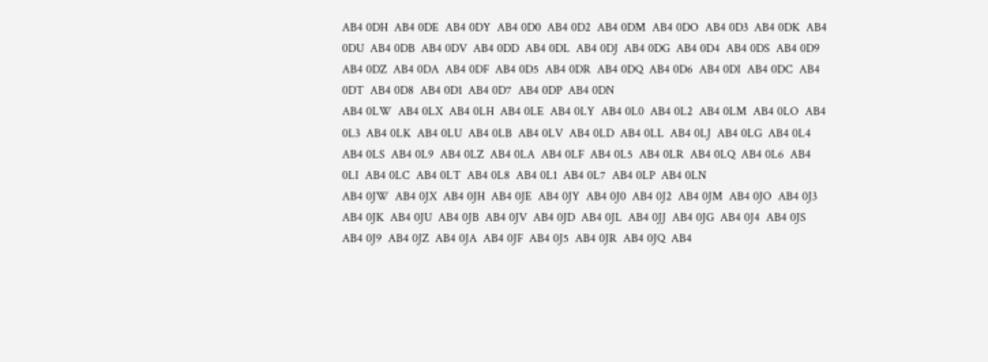AB4 0DH  AB4 0DE  AB4 0DY  AB4 0D0  AB4 0D2  AB4 0DM  AB4 0DO  AB4 0D3  AB4 0DK  AB4 0DU  AB4 0DB  AB4 0DV  AB4 0DD  AB4 0DL  AB4 0DJ  AB4 0DG  AB4 0D4  AB4 0DS  AB4 0D9  AB4 0DZ  AB4 0DA  AB4 0DF  AB4 0D5  AB4 0DR  AB4 0DQ  AB4 0D6  AB4 0DI  AB4 0DC  AB4 0DT  AB4 0D8  AB4 0D1  AB4 0D7  AB4 0DP  AB4 0DN
AB4 0LW  AB4 0LX  AB4 0LH  AB4 0LE  AB4 0LY  AB4 0L0  AB4 0L2  AB4 0LM  AB4 0LO  AB4 0L3  AB4 0LK  AB4 0LU  AB4 0LB  AB4 0LV  AB4 0LD  AB4 0LL  AB4 0LJ  AB4 0LG  AB4 0L4  AB4 0LS  AB4 0L9  AB4 0LZ  AB4 0LA  AB4 0LF  AB4 0L5  AB4 0LR  AB4 0LQ  AB4 0L6  AB4 0LI  AB4 0LC  AB4 0LT  AB4 0L8  AB4 0L1  AB4 0L7  AB4 0LP  AB4 0LN
AB4 0JW  AB4 0JX  AB4 0JH  AB4 0JE  AB4 0JY  AB4 0J0  AB4 0J2  AB4 0JM  AB4 0JO  AB4 0J3  AB4 0JK  AB4 0JU  AB4 0JB  AB4 0JV  AB4 0JD  AB4 0JL  AB4 0JJ  AB4 0JG  AB4 0J4  AB4 0JS  AB4 0J9  AB4 0JZ  AB4 0JA  AB4 0JF  AB4 0J5  AB4 0JR  AB4 0JQ  AB4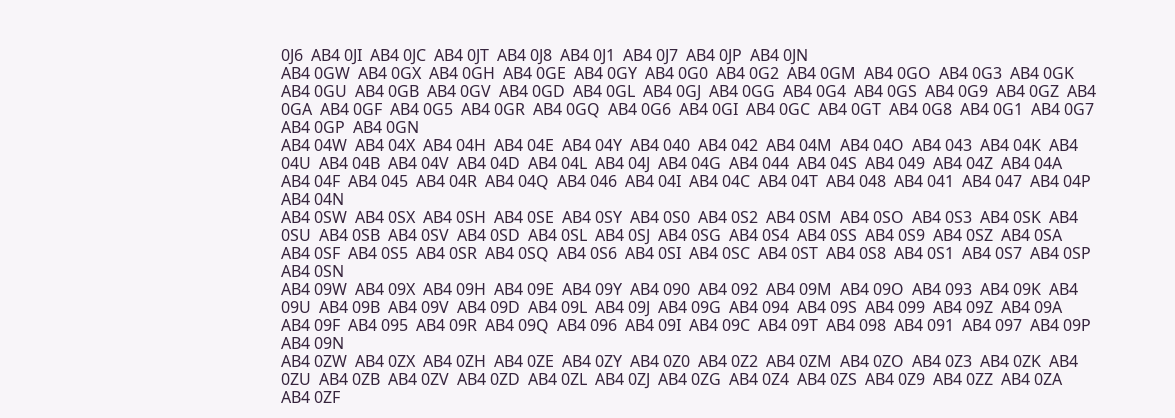0J6  AB4 0JI  AB4 0JC  AB4 0JT  AB4 0J8  AB4 0J1  AB4 0J7  AB4 0JP  AB4 0JN
AB4 0GW  AB4 0GX  AB4 0GH  AB4 0GE  AB4 0GY  AB4 0G0  AB4 0G2  AB4 0GM  AB4 0GO  AB4 0G3  AB4 0GK  AB4 0GU  AB4 0GB  AB4 0GV  AB4 0GD  AB4 0GL  AB4 0GJ  AB4 0GG  AB4 0G4  AB4 0GS  AB4 0G9  AB4 0GZ  AB4 0GA  AB4 0GF  AB4 0G5  AB4 0GR  AB4 0GQ  AB4 0G6  AB4 0GI  AB4 0GC  AB4 0GT  AB4 0G8  AB4 0G1  AB4 0G7  AB4 0GP  AB4 0GN
AB4 04W  AB4 04X  AB4 04H  AB4 04E  AB4 04Y  AB4 040  AB4 042  AB4 04M  AB4 04O  AB4 043  AB4 04K  AB4 04U  AB4 04B  AB4 04V  AB4 04D  AB4 04L  AB4 04J  AB4 04G  AB4 044  AB4 04S  AB4 049  AB4 04Z  AB4 04A  AB4 04F  AB4 045  AB4 04R  AB4 04Q  AB4 046  AB4 04I  AB4 04C  AB4 04T  AB4 048  AB4 041  AB4 047  AB4 04P  AB4 04N
AB4 0SW  AB4 0SX  AB4 0SH  AB4 0SE  AB4 0SY  AB4 0S0  AB4 0S2  AB4 0SM  AB4 0SO  AB4 0S3  AB4 0SK  AB4 0SU  AB4 0SB  AB4 0SV  AB4 0SD  AB4 0SL  AB4 0SJ  AB4 0SG  AB4 0S4  AB4 0SS  AB4 0S9  AB4 0SZ  AB4 0SA  AB4 0SF  AB4 0S5  AB4 0SR  AB4 0SQ  AB4 0S6  AB4 0SI  AB4 0SC  AB4 0ST  AB4 0S8  AB4 0S1  AB4 0S7  AB4 0SP  AB4 0SN
AB4 09W  AB4 09X  AB4 09H  AB4 09E  AB4 09Y  AB4 090  AB4 092  AB4 09M  AB4 09O  AB4 093  AB4 09K  AB4 09U  AB4 09B  AB4 09V  AB4 09D  AB4 09L  AB4 09J  AB4 09G  AB4 094  AB4 09S  AB4 099  AB4 09Z  AB4 09A  AB4 09F  AB4 095  AB4 09R  AB4 09Q  AB4 096  AB4 09I  AB4 09C  AB4 09T  AB4 098  AB4 091  AB4 097  AB4 09P  AB4 09N
AB4 0ZW  AB4 0ZX  AB4 0ZH  AB4 0ZE  AB4 0ZY  AB4 0Z0  AB4 0Z2  AB4 0ZM  AB4 0ZO  AB4 0Z3  AB4 0ZK  AB4 0ZU  AB4 0ZB  AB4 0ZV  AB4 0ZD  AB4 0ZL  AB4 0ZJ  AB4 0ZG  AB4 0Z4  AB4 0ZS  AB4 0Z9  AB4 0ZZ  AB4 0ZA  AB4 0ZF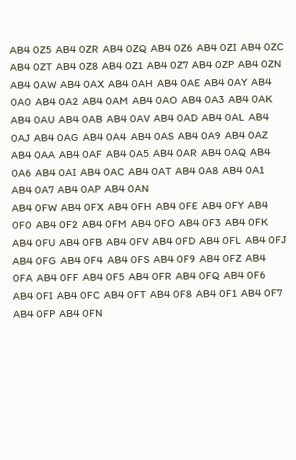AB4 0Z5  AB4 0ZR  AB4 0ZQ  AB4 0Z6  AB4 0ZI  AB4 0ZC  AB4 0ZT  AB4 0Z8  AB4 0Z1  AB4 0Z7  AB4 0ZP  AB4 0ZN
AB4 0AW  AB4 0AX  AB4 0AH  AB4 0AE  AB4 0AY  AB4 0A0  AB4 0A2  AB4 0AM  AB4 0AO  AB4 0A3  AB4 0AK  AB4 0AU  AB4 0AB  AB4 0AV  AB4 0AD  AB4 0AL  AB4 0AJ  AB4 0AG  AB4 0A4  AB4 0AS  AB4 0A9  AB4 0AZ  AB4 0AA  AB4 0AF  AB4 0A5  AB4 0AR  AB4 0AQ  AB4 0A6  AB4 0AI  AB4 0AC  AB4 0AT  AB4 0A8  AB4 0A1  AB4 0A7  AB4 0AP  AB4 0AN
AB4 0FW  AB4 0FX  AB4 0FH  AB4 0FE  AB4 0FY  AB4 0F0  AB4 0F2  AB4 0FM  AB4 0FO  AB4 0F3  AB4 0FK  AB4 0FU  AB4 0FB  AB4 0FV  AB4 0FD  AB4 0FL  AB4 0FJ  AB4 0FG  AB4 0F4  AB4 0FS  AB4 0F9  AB4 0FZ  AB4 0FA  AB4 0FF  AB4 0F5  AB4 0FR  AB4 0FQ  AB4 0F6  AB4 0FI  AB4 0FC  AB4 0FT  AB4 0F8  AB4 0F1  AB4 0F7  AB4 0FP  AB4 0FN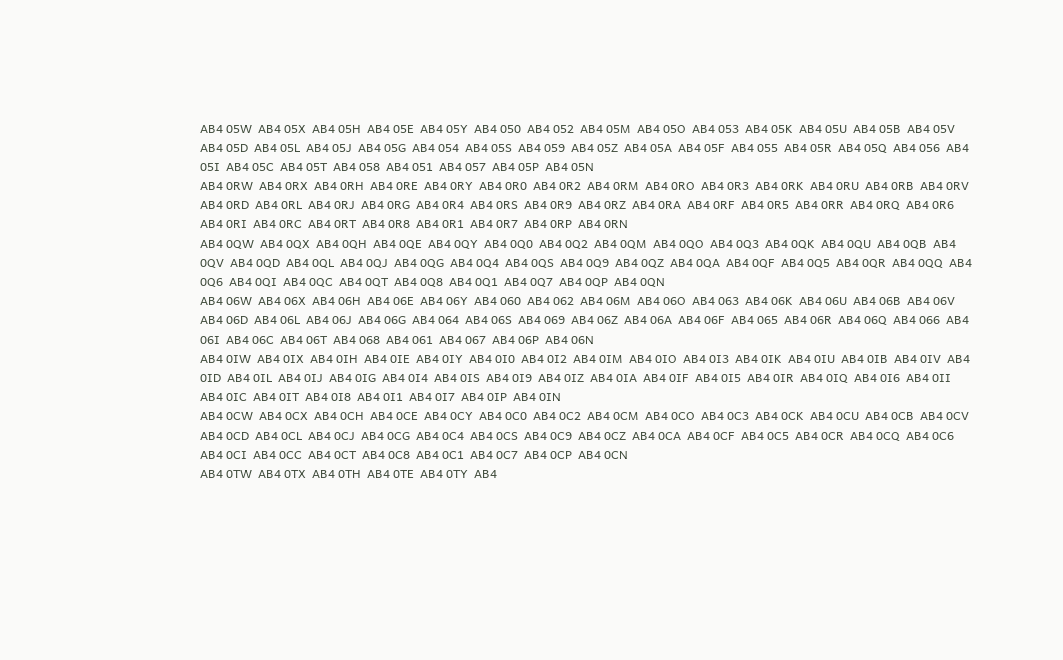AB4 05W  AB4 05X  AB4 05H  AB4 05E  AB4 05Y  AB4 050  AB4 052  AB4 05M  AB4 05O  AB4 053  AB4 05K  AB4 05U  AB4 05B  AB4 05V  AB4 05D  AB4 05L  AB4 05J  AB4 05G  AB4 054  AB4 05S  AB4 059  AB4 05Z  AB4 05A  AB4 05F  AB4 055  AB4 05R  AB4 05Q  AB4 056  AB4 05I  AB4 05C  AB4 05T  AB4 058  AB4 051  AB4 057  AB4 05P  AB4 05N
AB4 0RW  AB4 0RX  AB4 0RH  AB4 0RE  AB4 0RY  AB4 0R0  AB4 0R2  AB4 0RM  AB4 0RO  AB4 0R3  AB4 0RK  AB4 0RU  AB4 0RB  AB4 0RV  AB4 0RD  AB4 0RL  AB4 0RJ  AB4 0RG  AB4 0R4  AB4 0RS  AB4 0R9  AB4 0RZ  AB4 0RA  AB4 0RF  AB4 0R5  AB4 0RR  AB4 0RQ  AB4 0R6  AB4 0RI  AB4 0RC  AB4 0RT  AB4 0R8  AB4 0R1  AB4 0R7  AB4 0RP  AB4 0RN
AB4 0QW  AB4 0QX  AB4 0QH  AB4 0QE  AB4 0QY  AB4 0Q0  AB4 0Q2  AB4 0QM  AB4 0QO  AB4 0Q3  AB4 0QK  AB4 0QU  AB4 0QB  AB4 0QV  AB4 0QD  AB4 0QL  AB4 0QJ  AB4 0QG  AB4 0Q4  AB4 0QS  AB4 0Q9  AB4 0QZ  AB4 0QA  AB4 0QF  AB4 0Q5  AB4 0QR  AB4 0QQ  AB4 0Q6  AB4 0QI  AB4 0QC  AB4 0QT  AB4 0Q8  AB4 0Q1  AB4 0Q7  AB4 0QP  AB4 0QN
AB4 06W  AB4 06X  AB4 06H  AB4 06E  AB4 06Y  AB4 060  AB4 062  AB4 06M  AB4 06O  AB4 063  AB4 06K  AB4 06U  AB4 06B  AB4 06V  AB4 06D  AB4 06L  AB4 06J  AB4 06G  AB4 064  AB4 06S  AB4 069  AB4 06Z  AB4 06A  AB4 06F  AB4 065  AB4 06R  AB4 06Q  AB4 066  AB4 06I  AB4 06C  AB4 06T  AB4 068  AB4 061  AB4 067  AB4 06P  AB4 06N
AB4 0IW  AB4 0IX  AB4 0IH  AB4 0IE  AB4 0IY  AB4 0I0  AB4 0I2  AB4 0IM  AB4 0IO  AB4 0I3  AB4 0IK  AB4 0IU  AB4 0IB  AB4 0IV  AB4 0ID  AB4 0IL  AB4 0IJ  AB4 0IG  AB4 0I4  AB4 0IS  AB4 0I9  AB4 0IZ  AB4 0IA  AB4 0IF  AB4 0I5  AB4 0IR  AB4 0IQ  AB4 0I6  AB4 0II  AB4 0IC  AB4 0IT  AB4 0I8  AB4 0I1  AB4 0I7  AB4 0IP  AB4 0IN
AB4 0CW  AB4 0CX  AB4 0CH  AB4 0CE  AB4 0CY  AB4 0C0  AB4 0C2  AB4 0CM  AB4 0CO  AB4 0C3  AB4 0CK  AB4 0CU  AB4 0CB  AB4 0CV  AB4 0CD  AB4 0CL  AB4 0CJ  AB4 0CG  AB4 0C4  AB4 0CS  AB4 0C9  AB4 0CZ  AB4 0CA  AB4 0CF  AB4 0C5  AB4 0CR  AB4 0CQ  AB4 0C6  AB4 0CI  AB4 0CC  AB4 0CT  AB4 0C8  AB4 0C1  AB4 0C7  AB4 0CP  AB4 0CN
AB4 0TW  AB4 0TX  AB4 0TH  AB4 0TE  AB4 0TY  AB4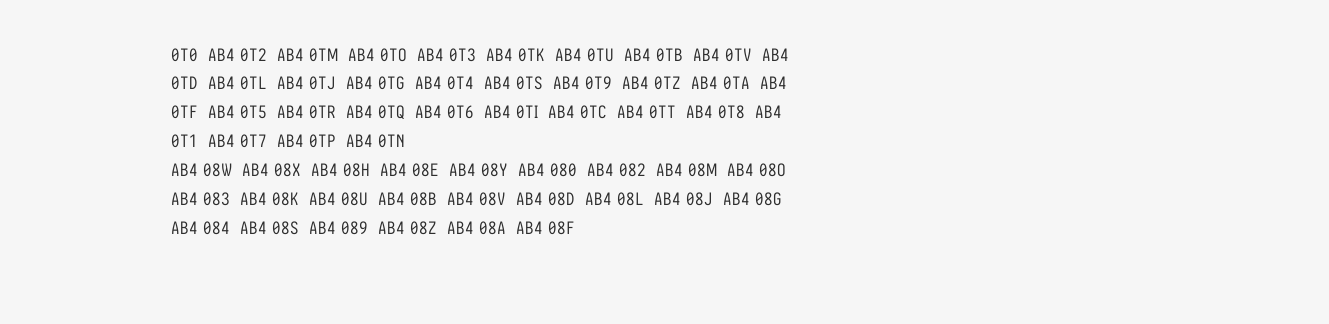0T0  AB4 0T2  AB4 0TM  AB4 0TO  AB4 0T3  AB4 0TK  AB4 0TU  AB4 0TB  AB4 0TV  AB4 0TD  AB4 0TL  AB4 0TJ  AB4 0TG  AB4 0T4  AB4 0TS  AB4 0T9  AB4 0TZ  AB4 0TA  AB4 0TF  AB4 0T5  AB4 0TR  AB4 0TQ  AB4 0T6  AB4 0TI  AB4 0TC  AB4 0TT  AB4 0T8  AB4 0T1  AB4 0T7  AB4 0TP  AB4 0TN
AB4 08W  AB4 08X  AB4 08H  AB4 08E  AB4 08Y  AB4 080  AB4 082  AB4 08M  AB4 08O  AB4 083  AB4 08K  AB4 08U  AB4 08B  AB4 08V  AB4 08D  AB4 08L  AB4 08J  AB4 08G  AB4 084  AB4 08S  AB4 089  AB4 08Z  AB4 08A  AB4 08F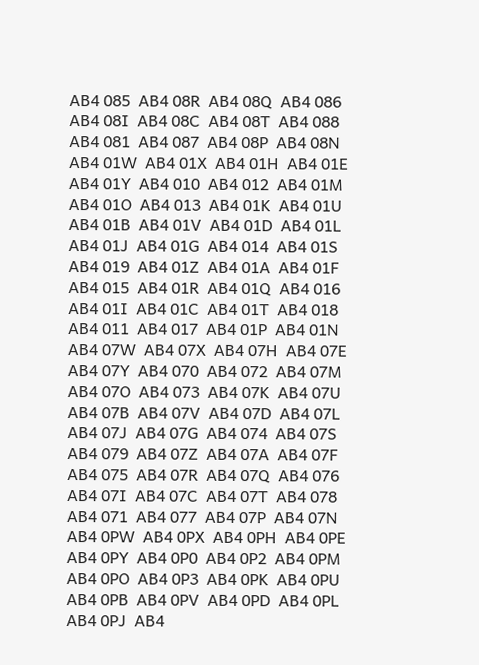AB4 085  AB4 08R  AB4 08Q  AB4 086  AB4 08I  AB4 08C  AB4 08T  AB4 088  AB4 081  AB4 087  AB4 08P  AB4 08N
AB4 01W  AB4 01X  AB4 01H  AB4 01E  AB4 01Y  AB4 010  AB4 012  AB4 01M  AB4 01O  AB4 013  AB4 01K  AB4 01U  AB4 01B  AB4 01V  AB4 01D  AB4 01L  AB4 01J  AB4 01G  AB4 014  AB4 01S  AB4 019  AB4 01Z  AB4 01A  AB4 01F  AB4 015  AB4 01R  AB4 01Q  AB4 016  AB4 01I  AB4 01C  AB4 01T  AB4 018  AB4 011  AB4 017  AB4 01P  AB4 01N
AB4 07W  AB4 07X  AB4 07H  AB4 07E  AB4 07Y  AB4 070  AB4 072  AB4 07M  AB4 07O  AB4 073  AB4 07K  AB4 07U  AB4 07B  AB4 07V  AB4 07D  AB4 07L  AB4 07J  AB4 07G  AB4 074  AB4 07S  AB4 079  AB4 07Z  AB4 07A  AB4 07F  AB4 075  AB4 07R  AB4 07Q  AB4 076  AB4 07I  AB4 07C  AB4 07T  AB4 078  AB4 071  AB4 077  AB4 07P  AB4 07N
AB4 0PW  AB4 0PX  AB4 0PH  AB4 0PE  AB4 0PY  AB4 0P0  AB4 0P2  AB4 0PM  AB4 0PO  AB4 0P3  AB4 0PK  AB4 0PU  AB4 0PB  AB4 0PV  AB4 0PD  AB4 0PL  AB4 0PJ  AB4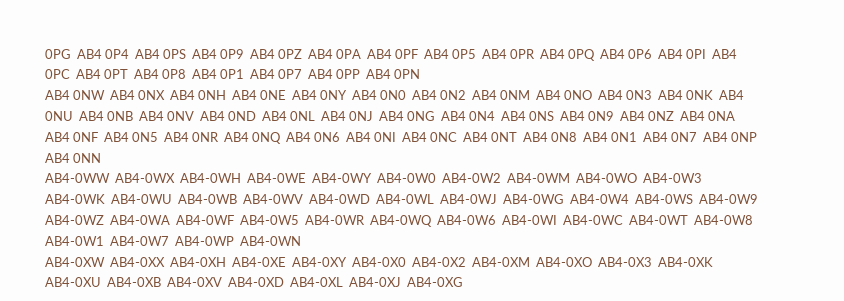0PG  AB4 0P4  AB4 0PS  AB4 0P9  AB4 0PZ  AB4 0PA  AB4 0PF  AB4 0P5  AB4 0PR  AB4 0PQ  AB4 0P6  AB4 0PI  AB4 0PC  AB4 0PT  AB4 0P8  AB4 0P1  AB4 0P7  AB4 0PP  AB4 0PN
AB4 0NW  AB4 0NX  AB4 0NH  AB4 0NE  AB4 0NY  AB4 0N0  AB4 0N2  AB4 0NM  AB4 0NO  AB4 0N3  AB4 0NK  AB4 0NU  AB4 0NB  AB4 0NV  AB4 0ND  AB4 0NL  AB4 0NJ  AB4 0NG  AB4 0N4  AB4 0NS  AB4 0N9  AB4 0NZ  AB4 0NA  AB4 0NF  AB4 0N5  AB4 0NR  AB4 0NQ  AB4 0N6  AB4 0NI  AB4 0NC  AB4 0NT  AB4 0N8  AB4 0N1  AB4 0N7  AB4 0NP  AB4 0NN
AB4-0WW  AB4-0WX  AB4-0WH  AB4-0WE  AB4-0WY  AB4-0W0  AB4-0W2  AB4-0WM  AB4-0WO  AB4-0W3  AB4-0WK  AB4-0WU  AB4-0WB  AB4-0WV  AB4-0WD  AB4-0WL  AB4-0WJ  AB4-0WG  AB4-0W4  AB4-0WS  AB4-0W9  AB4-0WZ  AB4-0WA  AB4-0WF  AB4-0W5  AB4-0WR  AB4-0WQ  AB4-0W6  AB4-0WI  AB4-0WC  AB4-0WT  AB4-0W8  AB4-0W1  AB4-0W7  AB4-0WP  AB4-0WN
AB4-0XW  AB4-0XX  AB4-0XH  AB4-0XE  AB4-0XY  AB4-0X0  AB4-0X2  AB4-0XM  AB4-0XO  AB4-0X3  AB4-0XK  AB4-0XU  AB4-0XB  AB4-0XV  AB4-0XD  AB4-0XL  AB4-0XJ  AB4-0XG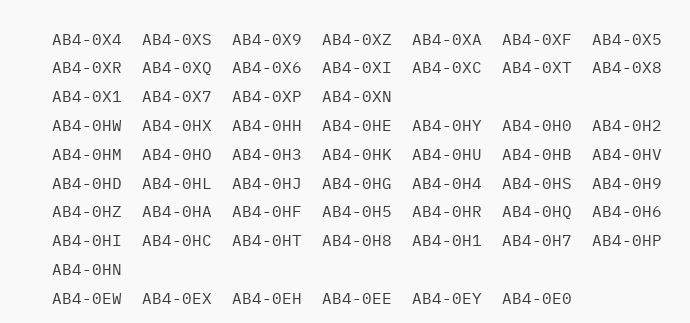AB4-0X4  AB4-0XS  AB4-0X9  AB4-0XZ  AB4-0XA  AB4-0XF  AB4-0X5  AB4-0XR  AB4-0XQ  AB4-0X6  AB4-0XI  AB4-0XC  AB4-0XT  AB4-0X8  AB4-0X1  AB4-0X7  AB4-0XP  AB4-0XN
AB4-0HW  AB4-0HX  AB4-0HH  AB4-0HE  AB4-0HY  AB4-0H0  AB4-0H2  AB4-0HM  AB4-0HO  AB4-0H3  AB4-0HK  AB4-0HU  AB4-0HB  AB4-0HV  AB4-0HD  AB4-0HL  AB4-0HJ  AB4-0HG  AB4-0H4  AB4-0HS  AB4-0H9  AB4-0HZ  AB4-0HA  AB4-0HF  AB4-0H5  AB4-0HR  AB4-0HQ  AB4-0H6  AB4-0HI  AB4-0HC  AB4-0HT  AB4-0H8  AB4-0H1  AB4-0H7  AB4-0HP  AB4-0HN
AB4-0EW  AB4-0EX  AB4-0EH  AB4-0EE  AB4-0EY  AB4-0E0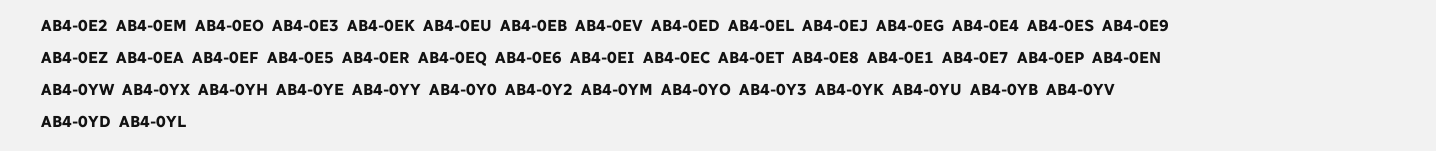AB4-0E2  AB4-0EM  AB4-0EO  AB4-0E3  AB4-0EK  AB4-0EU  AB4-0EB  AB4-0EV  AB4-0ED  AB4-0EL  AB4-0EJ  AB4-0EG  AB4-0E4  AB4-0ES  AB4-0E9  AB4-0EZ  AB4-0EA  AB4-0EF  AB4-0E5  AB4-0ER  AB4-0EQ  AB4-0E6  AB4-0EI  AB4-0EC  AB4-0ET  AB4-0E8  AB4-0E1  AB4-0E7  AB4-0EP  AB4-0EN
AB4-0YW  AB4-0YX  AB4-0YH  AB4-0YE  AB4-0YY  AB4-0Y0  AB4-0Y2  AB4-0YM  AB4-0YO  AB4-0Y3  AB4-0YK  AB4-0YU  AB4-0YB  AB4-0YV  AB4-0YD  AB4-0YL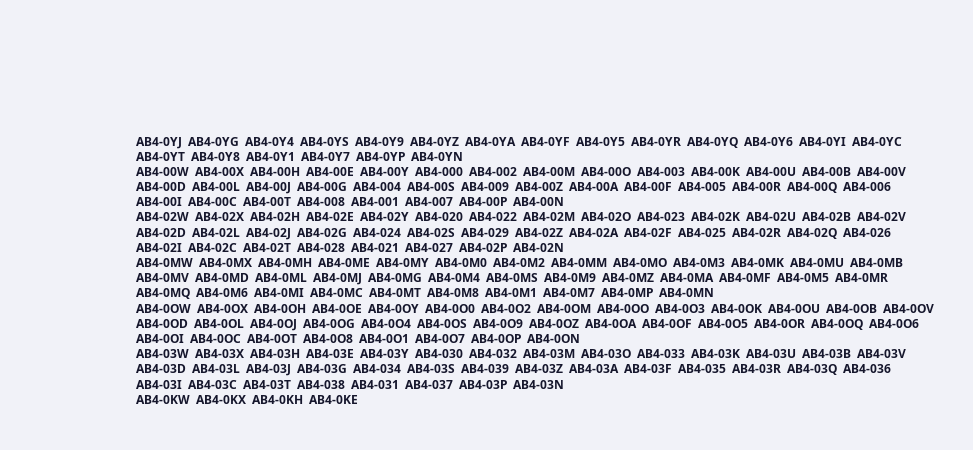AB4-0YJ  AB4-0YG  AB4-0Y4  AB4-0YS  AB4-0Y9  AB4-0YZ  AB4-0YA  AB4-0YF  AB4-0Y5  AB4-0YR  AB4-0YQ  AB4-0Y6  AB4-0YI  AB4-0YC  AB4-0YT  AB4-0Y8  AB4-0Y1  AB4-0Y7  AB4-0YP  AB4-0YN
AB4-00W  AB4-00X  AB4-00H  AB4-00E  AB4-00Y  AB4-000  AB4-002  AB4-00M  AB4-00O  AB4-003  AB4-00K  AB4-00U  AB4-00B  AB4-00V  AB4-00D  AB4-00L  AB4-00J  AB4-00G  AB4-004  AB4-00S  AB4-009  AB4-00Z  AB4-00A  AB4-00F  AB4-005  AB4-00R  AB4-00Q  AB4-006  AB4-00I  AB4-00C  AB4-00T  AB4-008  AB4-001  AB4-007  AB4-00P  AB4-00N
AB4-02W  AB4-02X  AB4-02H  AB4-02E  AB4-02Y  AB4-020  AB4-022  AB4-02M  AB4-02O  AB4-023  AB4-02K  AB4-02U  AB4-02B  AB4-02V  AB4-02D  AB4-02L  AB4-02J  AB4-02G  AB4-024  AB4-02S  AB4-029  AB4-02Z  AB4-02A  AB4-02F  AB4-025  AB4-02R  AB4-02Q  AB4-026  AB4-02I  AB4-02C  AB4-02T  AB4-028  AB4-021  AB4-027  AB4-02P  AB4-02N
AB4-0MW  AB4-0MX  AB4-0MH  AB4-0ME  AB4-0MY  AB4-0M0  AB4-0M2  AB4-0MM  AB4-0MO  AB4-0M3  AB4-0MK  AB4-0MU  AB4-0MB  AB4-0MV  AB4-0MD  AB4-0ML  AB4-0MJ  AB4-0MG  AB4-0M4  AB4-0MS  AB4-0M9  AB4-0MZ  AB4-0MA  AB4-0MF  AB4-0M5  AB4-0MR  AB4-0MQ  AB4-0M6  AB4-0MI  AB4-0MC  AB4-0MT  AB4-0M8  AB4-0M1  AB4-0M7  AB4-0MP  AB4-0MN
AB4-0OW  AB4-0OX  AB4-0OH  AB4-0OE  AB4-0OY  AB4-0O0  AB4-0O2  AB4-0OM  AB4-0OO  AB4-0O3  AB4-0OK  AB4-0OU  AB4-0OB  AB4-0OV  AB4-0OD  AB4-0OL  AB4-0OJ  AB4-0OG  AB4-0O4  AB4-0OS  AB4-0O9  AB4-0OZ  AB4-0OA  AB4-0OF  AB4-0O5  AB4-0OR  AB4-0OQ  AB4-0O6  AB4-0OI  AB4-0OC  AB4-0OT  AB4-0O8  AB4-0O1  AB4-0O7  AB4-0OP  AB4-0ON
AB4-03W  AB4-03X  AB4-03H  AB4-03E  AB4-03Y  AB4-030  AB4-032  AB4-03M  AB4-03O  AB4-033  AB4-03K  AB4-03U  AB4-03B  AB4-03V  AB4-03D  AB4-03L  AB4-03J  AB4-03G  AB4-034  AB4-03S  AB4-039  AB4-03Z  AB4-03A  AB4-03F  AB4-035  AB4-03R  AB4-03Q  AB4-036  AB4-03I  AB4-03C  AB4-03T  AB4-038  AB4-031  AB4-037  AB4-03P  AB4-03N
AB4-0KW  AB4-0KX  AB4-0KH  AB4-0KE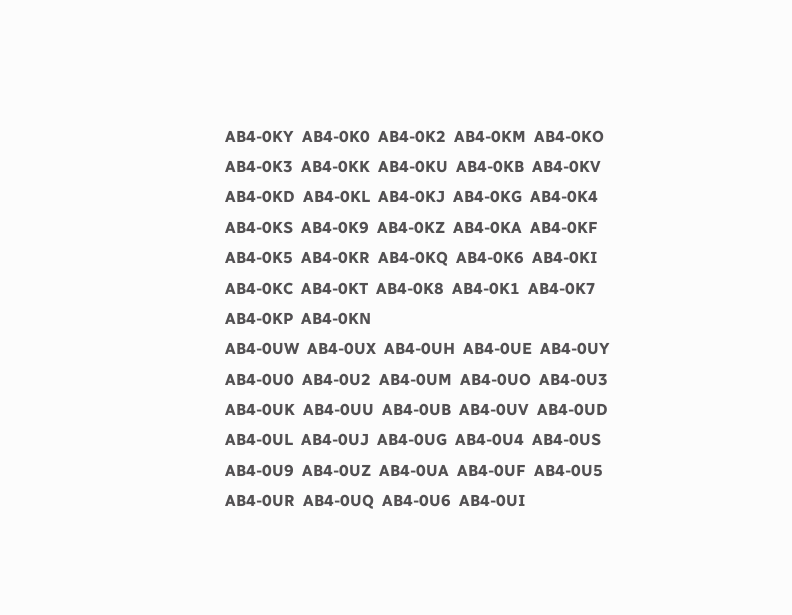AB4-0KY  AB4-0K0  AB4-0K2  AB4-0KM  AB4-0KO  AB4-0K3  AB4-0KK  AB4-0KU  AB4-0KB  AB4-0KV  AB4-0KD  AB4-0KL  AB4-0KJ  AB4-0KG  AB4-0K4  AB4-0KS  AB4-0K9  AB4-0KZ  AB4-0KA  AB4-0KF  AB4-0K5  AB4-0KR  AB4-0KQ  AB4-0K6  AB4-0KI  AB4-0KC  AB4-0KT  AB4-0K8  AB4-0K1  AB4-0K7  AB4-0KP  AB4-0KN
AB4-0UW  AB4-0UX  AB4-0UH  AB4-0UE  AB4-0UY  AB4-0U0  AB4-0U2  AB4-0UM  AB4-0UO  AB4-0U3  AB4-0UK  AB4-0UU  AB4-0UB  AB4-0UV  AB4-0UD  AB4-0UL  AB4-0UJ  AB4-0UG  AB4-0U4  AB4-0US  AB4-0U9  AB4-0UZ  AB4-0UA  AB4-0UF  AB4-0U5  AB4-0UR  AB4-0UQ  AB4-0U6  AB4-0UI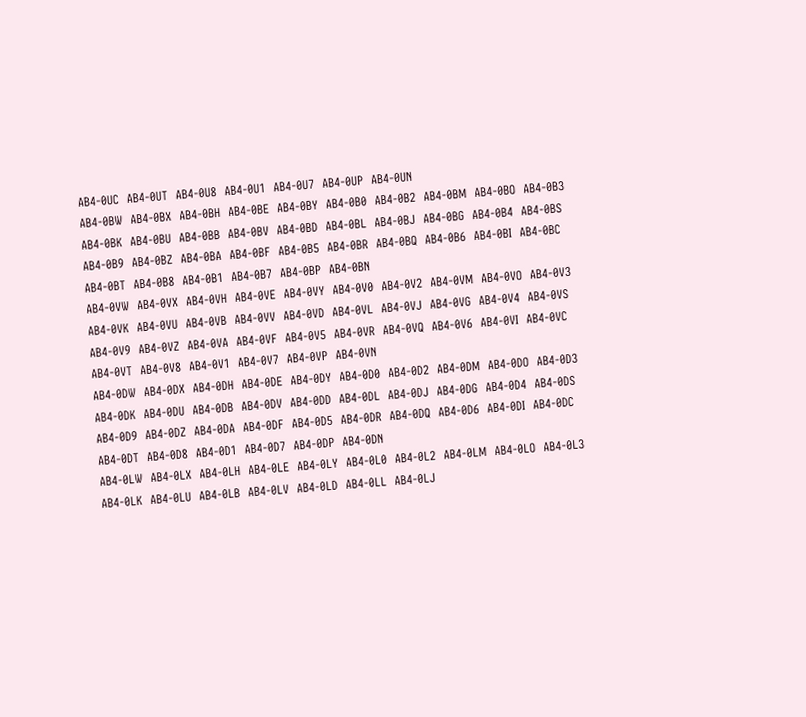AB4-0UC  AB4-0UT  AB4-0U8  AB4-0U1  AB4-0U7  AB4-0UP  AB4-0UN
AB4-0BW  AB4-0BX  AB4-0BH  AB4-0BE  AB4-0BY  AB4-0B0  AB4-0B2  AB4-0BM  AB4-0BO  AB4-0B3  AB4-0BK  AB4-0BU  AB4-0BB  AB4-0BV  AB4-0BD  AB4-0BL  AB4-0BJ  AB4-0BG  AB4-0B4  AB4-0BS  AB4-0B9  AB4-0BZ  AB4-0BA  AB4-0BF  AB4-0B5  AB4-0BR  AB4-0BQ  AB4-0B6  AB4-0BI  AB4-0BC  AB4-0BT  AB4-0B8  AB4-0B1  AB4-0B7  AB4-0BP  AB4-0BN
AB4-0VW  AB4-0VX  AB4-0VH  AB4-0VE  AB4-0VY  AB4-0V0  AB4-0V2  AB4-0VM  AB4-0VO  AB4-0V3  AB4-0VK  AB4-0VU  AB4-0VB  AB4-0VV  AB4-0VD  AB4-0VL  AB4-0VJ  AB4-0VG  AB4-0V4  AB4-0VS  AB4-0V9  AB4-0VZ  AB4-0VA  AB4-0VF  AB4-0V5  AB4-0VR  AB4-0VQ  AB4-0V6  AB4-0VI  AB4-0VC  AB4-0VT  AB4-0V8  AB4-0V1  AB4-0V7  AB4-0VP  AB4-0VN
AB4-0DW  AB4-0DX  AB4-0DH  AB4-0DE  AB4-0DY  AB4-0D0  AB4-0D2  AB4-0DM  AB4-0DO  AB4-0D3  AB4-0DK  AB4-0DU  AB4-0DB  AB4-0DV  AB4-0DD  AB4-0DL  AB4-0DJ  AB4-0DG  AB4-0D4  AB4-0DS  AB4-0D9  AB4-0DZ  AB4-0DA  AB4-0DF  AB4-0D5  AB4-0DR  AB4-0DQ  AB4-0D6  AB4-0DI  AB4-0DC  AB4-0DT  AB4-0D8  AB4-0D1  AB4-0D7  AB4-0DP  AB4-0DN
AB4-0LW  AB4-0LX  AB4-0LH  AB4-0LE  AB4-0LY  AB4-0L0  AB4-0L2  AB4-0LM  AB4-0LO  AB4-0L3  AB4-0LK  AB4-0LU  AB4-0LB  AB4-0LV  AB4-0LD  AB4-0LL  AB4-0LJ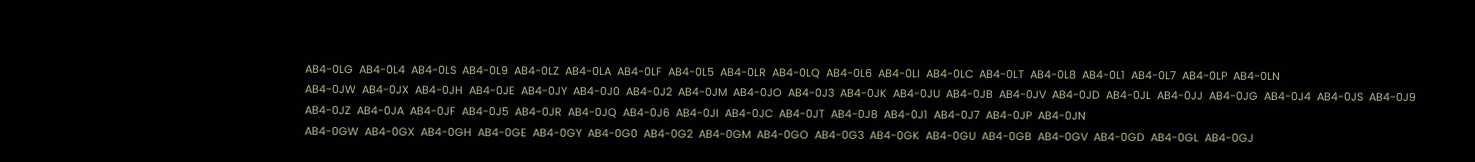AB4-0LG  AB4-0L4  AB4-0LS  AB4-0L9  AB4-0LZ  AB4-0LA  AB4-0LF  AB4-0L5  AB4-0LR  AB4-0LQ  AB4-0L6  AB4-0LI  AB4-0LC  AB4-0LT  AB4-0L8  AB4-0L1  AB4-0L7  AB4-0LP  AB4-0LN
AB4-0JW  AB4-0JX  AB4-0JH  AB4-0JE  AB4-0JY  AB4-0J0  AB4-0J2  AB4-0JM  AB4-0JO  AB4-0J3  AB4-0JK  AB4-0JU  AB4-0JB  AB4-0JV  AB4-0JD  AB4-0JL  AB4-0JJ  AB4-0JG  AB4-0J4  AB4-0JS  AB4-0J9  AB4-0JZ  AB4-0JA  AB4-0JF  AB4-0J5  AB4-0JR  AB4-0JQ  AB4-0J6  AB4-0JI  AB4-0JC  AB4-0JT  AB4-0J8  AB4-0J1  AB4-0J7  AB4-0JP  AB4-0JN
AB4-0GW  AB4-0GX  AB4-0GH  AB4-0GE  AB4-0GY  AB4-0G0  AB4-0G2  AB4-0GM  AB4-0GO  AB4-0G3  AB4-0GK  AB4-0GU  AB4-0GB  AB4-0GV  AB4-0GD  AB4-0GL  AB4-0GJ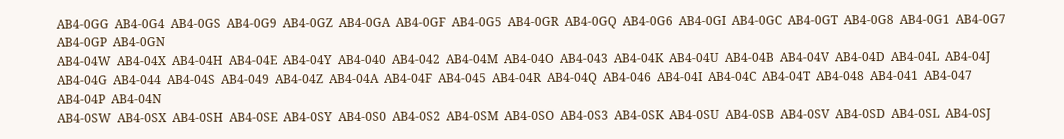AB4-0GG  AB4-0G4  AB4-0GS  AB4-0G9  AB4-0GZ  AB4-0GA  AB4-0GF  AB4-0G5  AB4-0GR  AB4-0GQ  AB4-0G6  AB4-0GI  AB4-0GC  AB4-0GT  AB4-0G8  AB4-0G1  AB4-0G7  AB4-0GP  AB4-0GN
AB4-04W  AB4-04X  AB4-04H  AB4-04E  AB4-04Y  AB4-040  AB4-042  AB4-04M  AB4-04O  AB4-043  AB4-04K  AB4-04U  AB4-04B  AB4-04V  AB4-04D  AB4-04L  AB4-04J  AB4-04G  AB4-044  AB4-04S  AB4-049  AB4-04Z  AB4-04A  AB4-04F  AB4-045  AB4-04R  AB4-04Q  AB4-046  AB4-04I  AB4-04C  AB4-04T  AB4-048  AB4-041  AB4-047  AB4-04P  AB4-04N
AB4-0SW  AB4-0SX  AB4-0SH  AB4-0SE  AB4-0SY  AB4-0S0  AB4-0S2  AB4-0SM  AB4-0SO  AB4-0S3  AB4-0SK  AB4-0SU  AB4-0SB  AB4-0SV  AB4-0SD  AB4-0SL  AB4-0SJ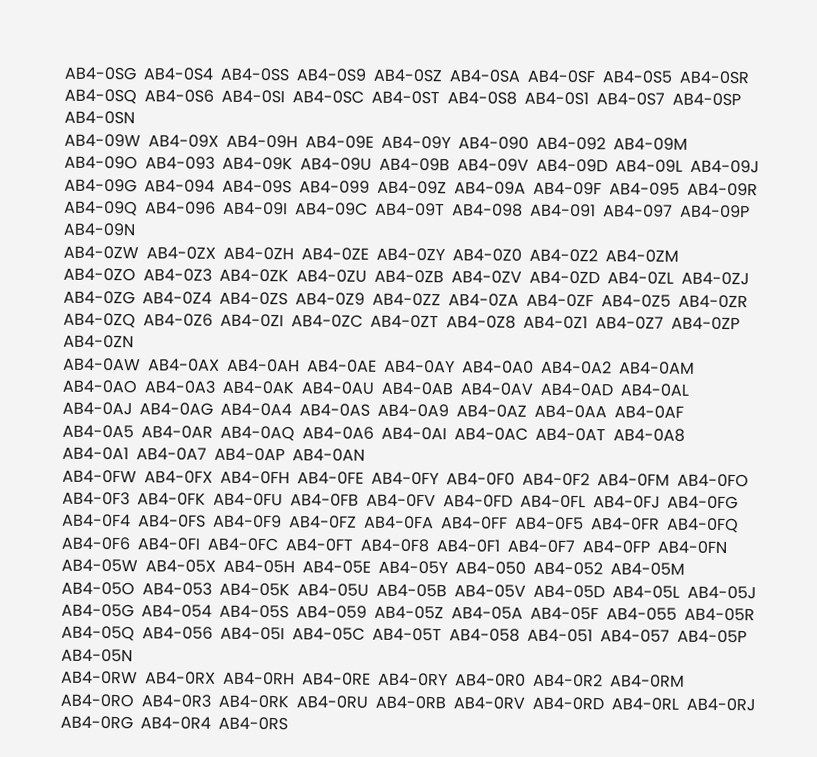AB4-0SG  AB4-0S4  AB4-0SS  AB4-0S9  AB4-0SZ  AB4-0SA  AB4-0SF  AB4-0S5  AB4-0SR  AB4-0SQ  AB4-0S6  AB4-0SI  AB4-0SC  AB4-0ST  AB4-0S8  AB4-0S1  AB4-0S7  AB4-0SP  AB4-0SN
AB4-09W  AB4-09X  AB4-09H  AB4-09E  AB4-09Y  AB4-090  AB4-092  AB4-09M  AB4-09O  AB4-093  AB4-09K  AB4-09U  AB4-09B  AB4-09V  AB4-09D  AB4-09L  AB4-09J  AB4-09G  AB4-094  AB4-09S  AB4-099  AB4-09Z  AB4-09A  AB4-09F  AB4-095  AB4-09R  AB4-09Q  AB4-096  AB4-09I  AB4-09C  AB4-09T  AB4-098  AB4-091  AB4-097  AB4-09P  AB4-09N
AB4-0ZW  AB4-0ZX  AB4-0ZH  AB4-0ZE  AB4-0ZY  AB4-0Z0  AB4-0Z2  AB4-0ZM  AB4-0ZO  AB4-0Z3  AB4-0ZK  AB4-0ZU  AB4-0ZB  AB4-0ZV  AB4-0ZD  AB4-0ZL  AB4-0ZJ  AB4-0ZG  AB4-0Z4  AB4-0ZS  AB4-0Z9  AB4-0ZZ  AB4-0ZA  AB4-0ZF  AB4-0Z5  AB4-0ZR  AB4-0ZQ  AB4-0Z6  AB4-0ZI  AB4-0ZC  AB4-0ZT  AB4-0Z8  AB4-0Z1  AB4-0Z7  AB4-0ZP  AB4-0ZN
AB4-0AW  AB4-0AX  AB4-0AH  AB4-0AE  AB4-0AY  AB4-0A0  AB4-0A2  AB4-0AM  AB4-0AO  AB4-0A3  AB4-0AK  AB4-0AU  AB4-0AB  AB4-0AV  AB4-0AD  AB4-0AL  AB4-0AJ  AB4-0AG  AB4-0A4  AB4-0AS  AB4-0A9  AB4-0AZ  AB4-0AA  AB4-0AF  AB4-0A5  AB4-0AR  AB4-0AQ  AB4-0A6  AB4-0AI  AB4-0AC  AB4-0AT  AB4-0A8  AB4-0A1  AB4-0A7  AB4-0AP  AB4-0AN
AB4-0FW  AB4-0FX  AB4-0FH  AB4-0FE  AB4-0FY  AB4-0F0  AB4-0F2  AB4-0FM  AB4-0FO  AB4-0F3  AB4-0FK  AB4-0FU  AB4-0FB  AB4-0FV  AB4-0FD  AB4-0FL  AB4-0FJ  AB4-0FG  AB4-0F4  AB4-0FS  AB4-0F9  AB4-0FZ  AB4-0FA  AB4-0FF  AB4-0F5  AB4-0FR  AB4-0FQ  AB4-0F6  AB4-0FI  AB4-0FC  AB4-0FT  AB4-0F8  AB4-0F1  AB4-0F7  AB4-0FP  AB4-0FN
AB4-05W  AB4-05X  AB4-05H  AB4-05E  AB4-05Y  AB4-050  AB4-052  AB4-05M  AB4-05O  AB4-053  AB4-05K  AB4-05U  AB4-05B  AB4-05V  AB4-05D  AB4-05L  AB4-05J  AB4-05G  AB4-054  AB4-05S  AB4-059  AB4-05Z  AB4-05A  AB4-05F  AB4-055  AB4-05R  AB4-05Q  AB4-056  AB4-05I  AB4-05C  AB4-05T  AB4-058  AB4-051  AB4-057  AB4-05P  AB4-05N
AB4-0RW  AB4-0RX  AB4-0RH  AB4-0RE  AB4-0RY  AB4-0R0  AB4-0R2  AB4-0RM  AB4-0RO  AB4-0R3  AB4-0RK  AB4-0RU  AB4-0RB  AB4-0RV  AB4-0RD  AB4-0RL  AB4-0RJ  AB4-0RG  AB4-0R4  AB4-0RS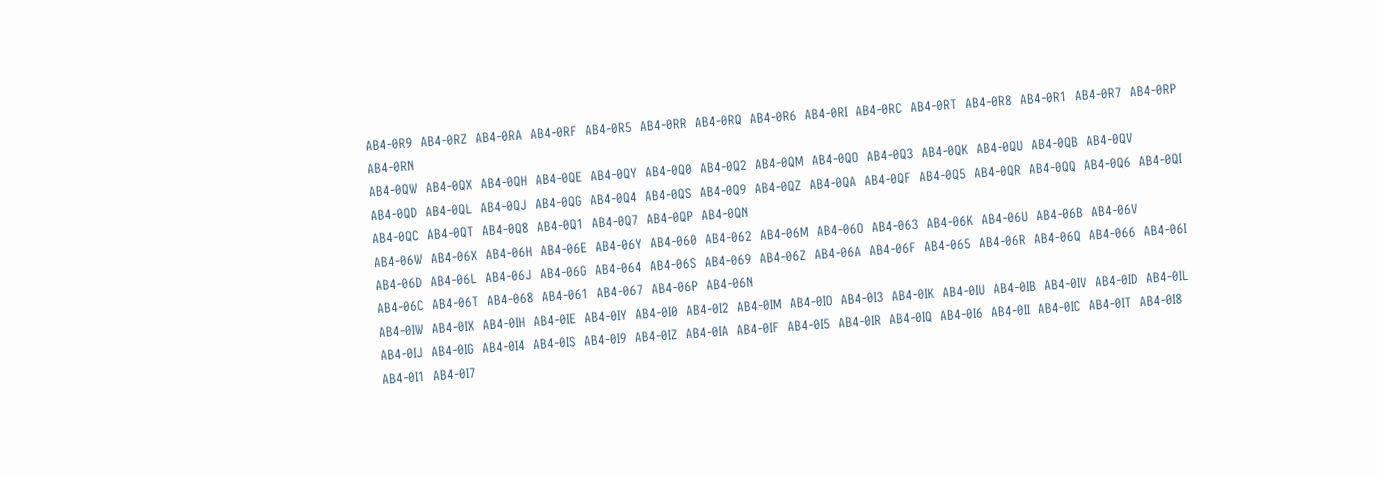AB4-0R9  AB4-0RZ  AB4-0RA  AB4-0RF  AB4-0R5  AB4-0RR  AB4-0RQ  AB4-0R6  AB4-0RI  AB4-0RC  AB4-0RT  AB4-0R8  AB4-0R1  AB4-0R7  AB4-0RP  AB4-0RN
AB4-0QW  AB4-0QX  AB4-0QH  AB4-0QE  AB4-0QY  AB4-0Q0  AB4-0Q2  AB4-0QM  AB4-0QO  AB4-0Q3  AB4-0QK  AB4-0QU  AB4-0QB  AB4-0QV  AB4-0QD  AB4-0QL  AB4-0QJ  AB4-0QG  AB4-0Q4  AB4-0QS  AB4-0Q9  AB4-0QZ  AB4-0QA  AB4-0QF  AB4-0Q5  AB4-0QR  AB4-0QQ  AB4-0Q6  AB4-0QI  AB4-0QC  AB4-0QT  AB4-0Q8  AB4-0Q1  AB4-0Q7  AB4-0QP  AB4-0QN
AB4-06W  AB4-06X  AB4-06H  AB4-06E  AB4-06Y  AB4-060  AB4-062  AB4-06M  AB4-06O  AB4-063  AB4-06K  AB4-06U  AB4-06B  AB4-06V  AB4-06D  AB4-06L  AB4-06J  AB4-06G  AB4-064  AB4-06S  AB4-069  AB4-06Z  AB4-06A  AB4-06F  AB4-065  AB4-06R  AB4-06Q  AB4-066  AB4-06I  AB4-06C  AB4-06T  AB4-068  AB4-061  AB4-067  AB4-06P  AB4-06N
AB4-0IW  AB4-0IX  AB4-0IH  AB4-0IE  AB4-0IY  AB4-0I0  AB4-0I2  AB4-0IM  AB4-0IO  AB4-0I3  AB4-0IK  AB4-0IU  AB4-0IB  AB4-0IV  AB4-0ID  AB4-0IL  AB4-0IJ  AB4-0IG  AB4-0I4  AB4-0IS  AB4-0I9  AB4-0IZ  AB4-0IA  AB4-0IF  AB4-0I5  AB4-0IR  AB4-0IQ  AB4-0I6  AB4-0II  AB4-0IC  AB4-0IT  AB4-0I8  AB4-0I1  AB4-0I7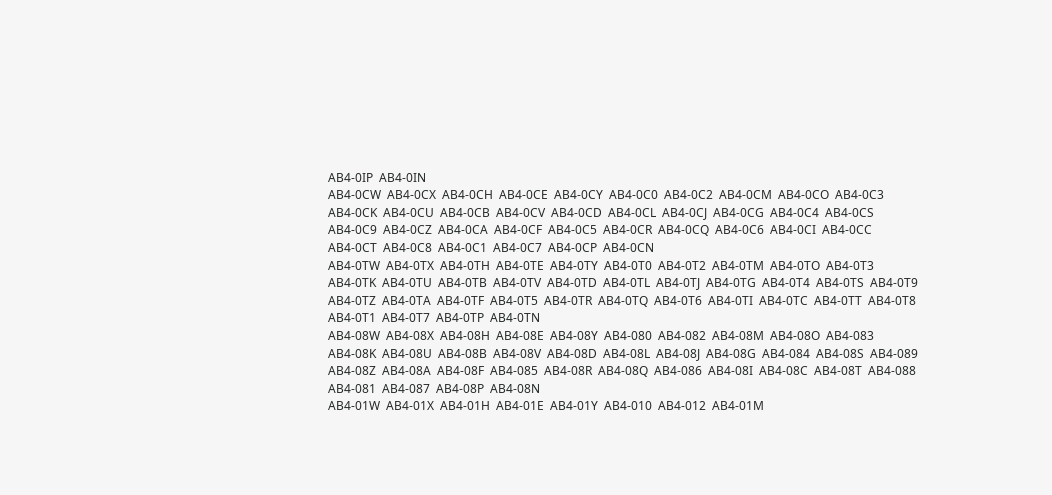AB4-0IP  AB4-0IN
AB4-0CW  AB4-0CX  AB4-0CH  AB4-0CE  AB4-0CY  AB4-0C0  AB4-0C2  AB4-0CM  AB4-0CO  AB4-0C3  AB4-0CK  AB4-0CU  AB4-0CB  AB4-0CV  AB4-0CD  AB4-0CL  AB4-0CJ  AB4-0CG  AB4-0C4  AB4-0CS  AB4-0C9  AB4-0CZ  AB4-0CA  AB4-0CF  AB4-0C5  AB4-0CR  AB4-0CQ  AB4-0C6  AB4-0CI  AB4-0CC  AB4-0CT  AB4-0C8  AB4-0C1  AB4-0C7  AB4-0CP  AB4-0CN
AB4-0TW  AB4-0TX  AB4-0TH  AB4-0TE  AB4-0TY  AB4-0T0  AB4-0T2  AB4-0TM  AB4-0TO  AB4-0T3  AB4-0TK  AB4-0TU  AB4-0TB  AB4-0TV  AB4-0TD  AB4-0TL  AB4-0TJ  AB4-0TG  AB4-0T4  AB4-0TS  AB4-0T9  AB4-0TZ  AB4-0TA  AB4-0TF  AB4-0T5  AB4-0TR  AB4-0TQ  AB4-0T6  AB4-0TI  AB4-0TC  AB4-0TT  AB4-0T8  AB4-0T1  AB4-0T7  AB4-0TP  AB4-0TN
AB4-08W  AB4-08X  AB4-08H  AB4-08E  AB4-08Y  AB4-080  AB4-082  AB4-08M  AB4-08O  AB4-083  AB4-08K  AB4-08U  AB4-08B  AB4-08V  AB4-08D  AB4-08L  AB4-08J  AB4-08G  AB4-084  AB4-08S  AB4-089  AB4-08Z  AB4-08A  AB4-08F  AB4-085  AB4-08R  AB4-08Q  AB4-086  AB4-08I  AB4-08C  AB4-08T  AB4-088  AB4-081  AB4-087  AB4-08P  AB4-08N
AB4-01W  AB4-01X  AB4-01H  AB4-01E  AB4-01Y  AB4-010  AB4-012  AB4-01M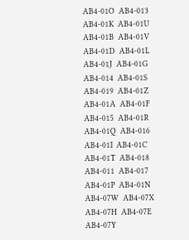AB4-01O  AB4-013  AB4-01K  AB4-01U  AB4-01B  AB4-01V  AB4-01D  AB4-01L  AB4-01J  AB4-01G  AB4-014  AB4-01S  AB4-019  AB4-01Z  AB4-01A  AB4-01F  AB4-015  AB4-01R  AB4-01Q  AB4-016  AB4-01I  AB4-01C  AB4-01T  AB4-018  AB4-011  AB4-017  AB4-01P  AB4-01N
AB4-07W  AB4-07X  AB4-07H  AB4-07E  AB4-07Y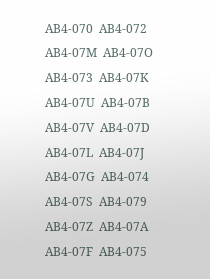AB4-070  AB4-072  AB4-07M  AB4-07O  AB4-073  AB4-07K  AB4-07U  AB4-07B  AB4-07V  AB4-07D  AB4-07L  AB4-07J  AB4-07G  AB4-074  AB4-07S  AB4-079  AB4-07Z  AB4-07A  AB4-07F  AB4-075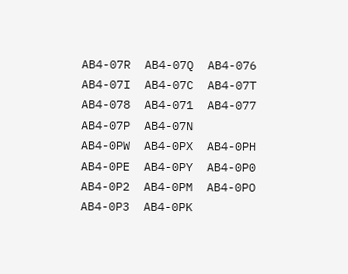AB4-07R  AB4-07Q  AB4-076  AB4-07I  AB4-07C  AB4-07T  AB4-078  AB4-071  AB4-077  AB4-07P  AB4-07N
AB4-0PW  AB4-0PX  AB4-0PH  AB4-0PE  AB4-0PY  AB4-0P0  AB4-0P2  AB4-0PM  AB4-0PO  AB4-0P3  AB4-0PK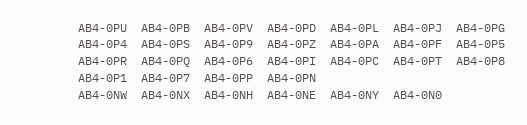AB4-0PU  AB4-0PB  AB4-0PV  AB4-0PD  AB4-0PL  AB4-0PJ  AB4-0PG  AB4-0P4  AB4-0PS  AB4-0P9  AB4-0PZ  AB4-0PA  AB4-0PF  AB4-0P5  AB4-0PR  AB4-0PQ  AB4-0P6  AB4-0PI  AB4-0PC  AB4-0PT  AB4-0P8  AB4-0P1  AB4-0P7  AB4-0PP  AB4-0PN
AB4-0NW  AB4-0NX  AB4-0NH  AB4-0NE  AB4-0NY  AB4-0N0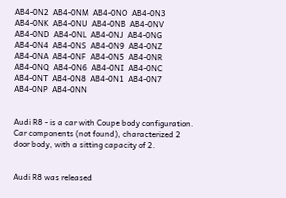AB4-0N2  AB4-0NM  AB4-0NO  AB4-0N3  AB4-0NK  AB4-0NU  AB4-0NB  AB4-0NV  AB4-0ND  AB4-0NL  AB4-0NJ  AB4-0NG  AB4-0N4  AB4-0NS  AB4-0N9  AB4-0NZ  AB4-0NA  AB4-0NF  AB4-0N5  AB4-0NR  AB4-0NQ  AB4-0N6  AB4-0NI  AB4-0NC  AB4-0NT  AB4-0N8  AB4-0N1  AB4-0N7  AB4-0NP  AB4-0NN


Audi R8 - is a car with Coupe body configuration. Car components (not found), characterized 2 door body, with a sitting capacity of 2.


Audi R8 was released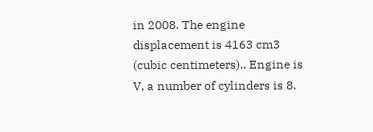in 2008. The engine displacement is 4163 cm3 (cubic centimeters).. Engine is V, a number of cylinders is 8.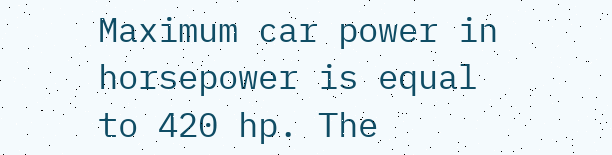Maximum car power in horsepower is equal to 420 hp. The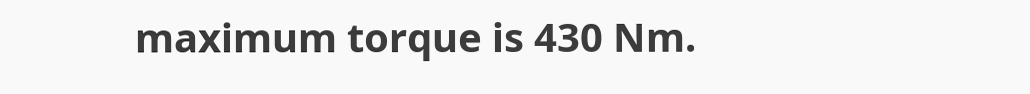maximum torque is 430 Nm.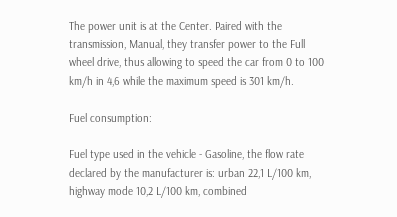The power unit is at the Center. Paired with the transmission, Manual, they transfer power to the Full wheel drive, thus allowing to speed the car from 0 to 100 km/h in 4,6 while the maximum speed is 301 km/h.

Fuel consumption:

Fuel type used in the vehicle - Gasoline, the flow rate declared by the manufacturer is: urban 22,1 L/100 km, highway mode 10,2 L/100 km, combined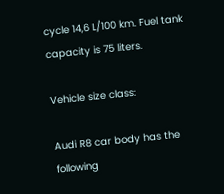cycle 14,6 L/100 km. Fuel tank capacity is 75 liters.

Vehicle size class:

Audi R8 car body has the following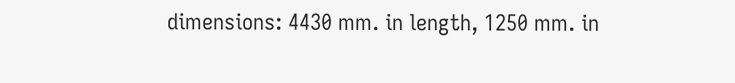dimensions: 4430 mm. in length, 1250 mm. in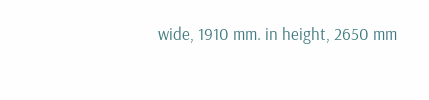wide, 1910 mm. in height, 2650 mm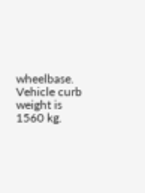wheelbase. Vehicle curb weight is 1560 kg.